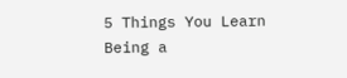5 Things You Learn Being a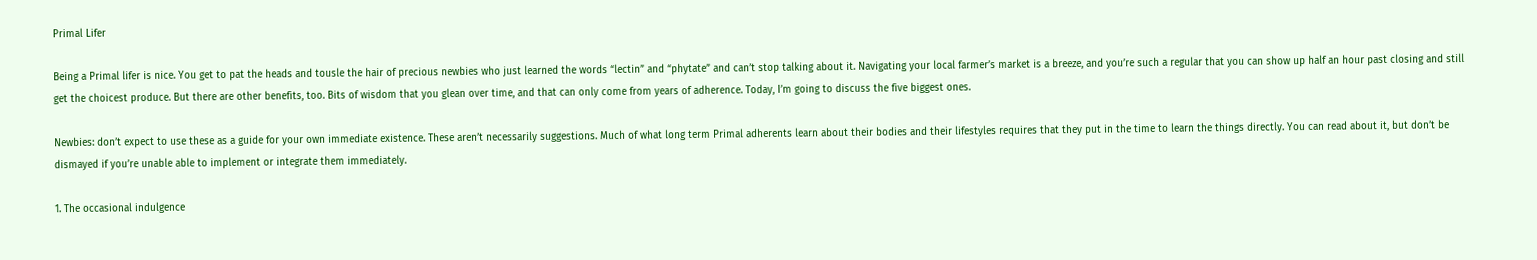Primal Lifer

Being a Primal lifer is nice. You get to pat the heads and tousle the hair of precious newbies who just learned the words “lectin” and “phytate” and can’t stop talking about it. Navigating your local farmer’s market is a breeze, and you’re such a regular that you can show up half an hour past closing and still get the choicest produce. But there are other benefits, too. Bits of wisdom that you glean over time, and that can only come from years of adherence. Today, I’m going to discuss the five biggest ones.

Newbies: don’t expect to use these as a guide for your own immediate existence. These aren’t necessarily suggestions. Much of what long term Primal adherents learn about their bodies and their lifestyles requires that they put in the time to learn the things directly. You can read about it, but don’t be dismayed if you’re unable able to implement or integrate them immediately.

1. The occasional indulgence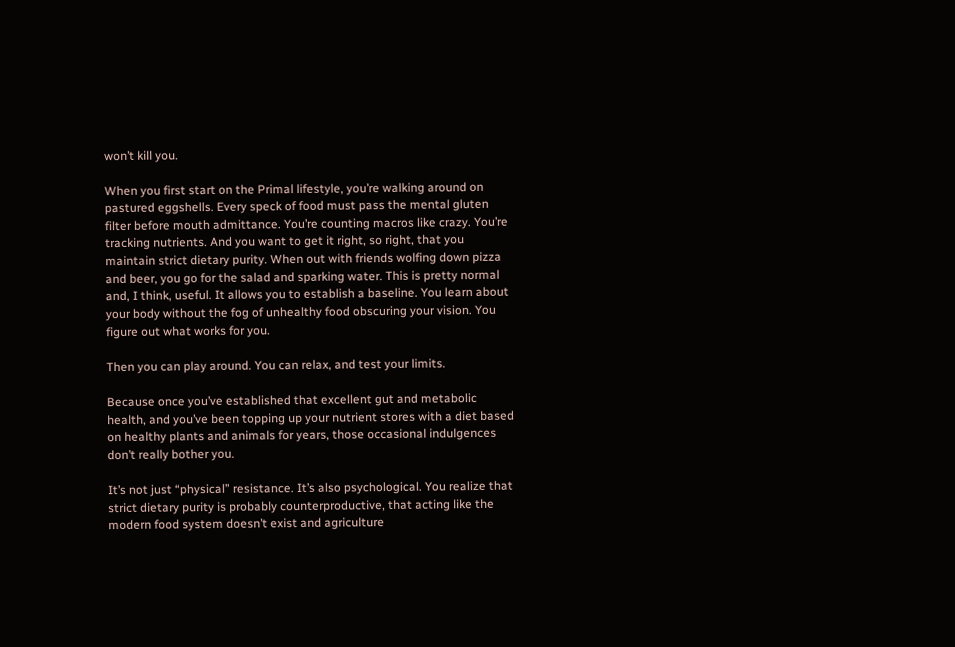won’t kill you.

When you first start on the Primal lifestyle, you’re walking around on pastured eggshells. Every speck of food must pass the mental gluten filter before mouth admittance. You’re counting macros like crazy. You’re tracking nutrients. And you want to get it right, so right, that you maintain strict dietary purity. When out with friends wolfing down pizza and beer, you go for the salad and sparking water. This is pretty normal and, I think, useful. It allows you to establish a baseline. You learn about your body without the fog of unhealthy food obscuring your vision. You figure out what works for you.

Then you can play around. You can relax, and test your limits.

Because once you’ve established that excellent gut and metabolic health, and you’ve been topping up your nutrient stores with a diet based on healthy plants and animals for years, those occasional indulgences don’t really bother you.

It’s not just “physical” resistance. It’s also psychological. You realize that strict dietary purity is probably counterproductive, that acting like the modern food system doesn’t exist and agriculture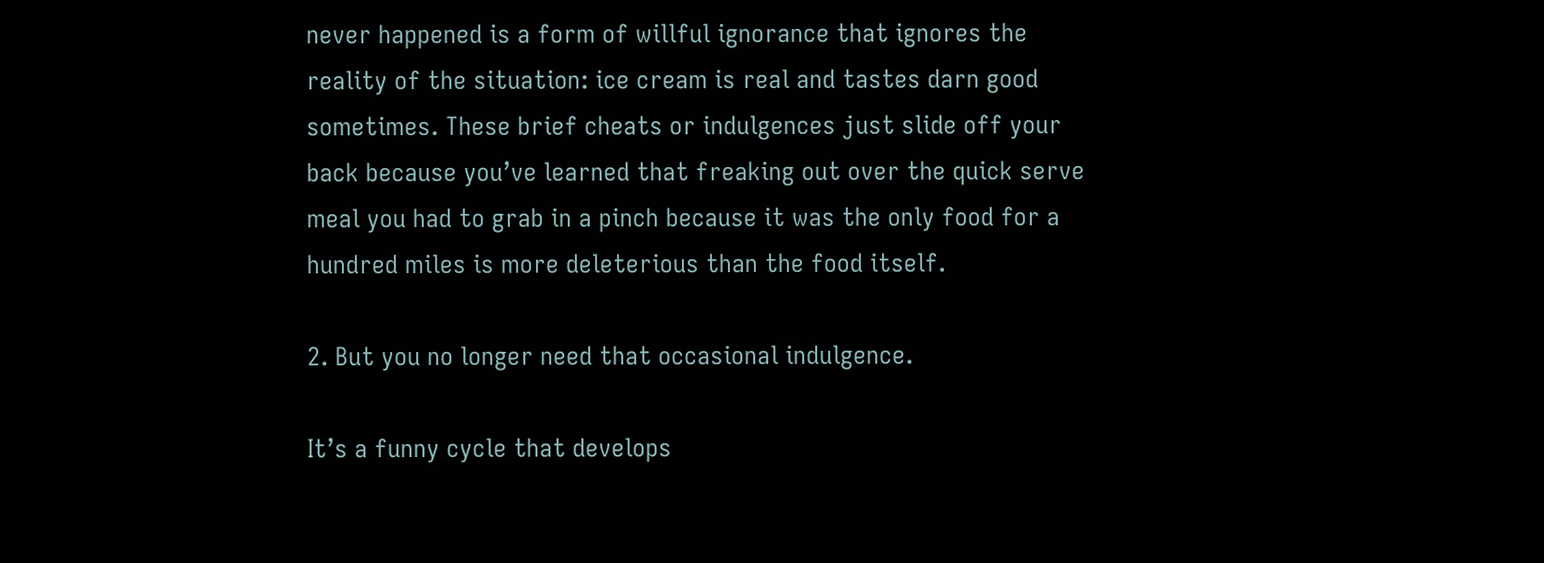never happened is a form of willful ignorance that ignores the reality of the situation: ice cream is real and tastes darn good sometimes. These brief cheats or indulgences just slide off your back because you’ve learned that freaking out over the quick serve meal you had to grab in a pinch because it was the only food for a hundred miles is more deleterious than the food itself.

2. But you no longer need that occasional indulgence.

It’s a funny cycle that develops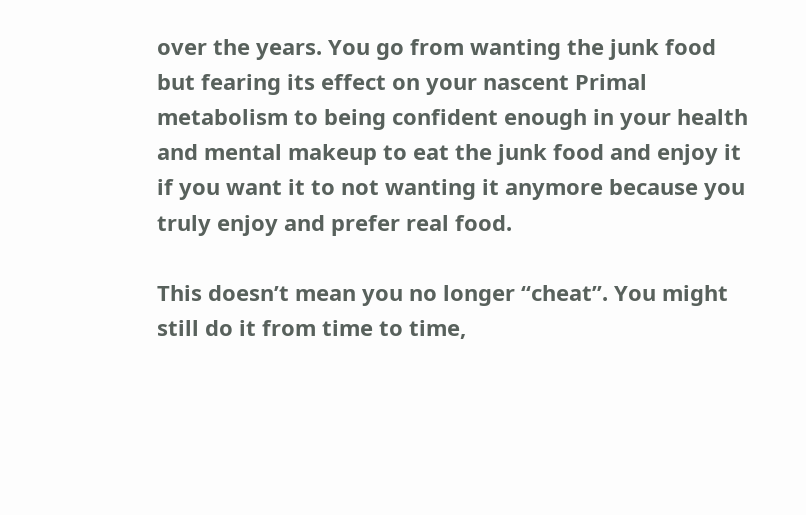over the years. You go from wanting the junk food but fearing its effect on your nascent Primal metabolism to being confident enough in your health and mental makeup to eat the junk food and enjoy it if you want it to not wanting it anymore because you truly enjoy and prefer real food.

This doesn’t mean you no longer “cheat”. You might still do it from time to time,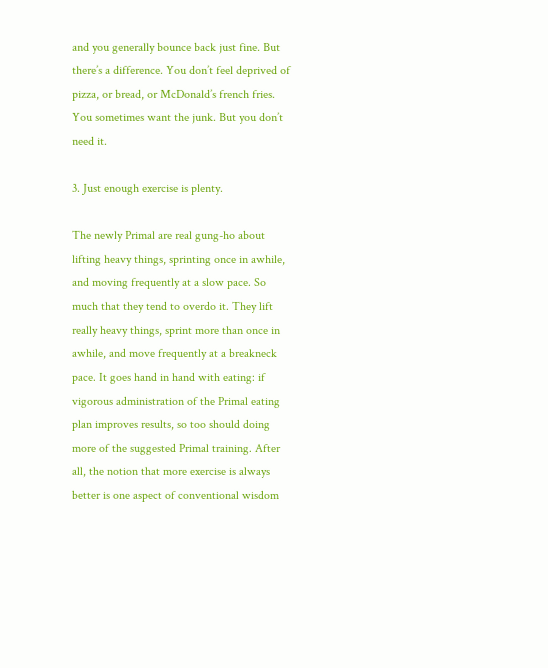and you generally bounce back just fine. But there’s a difference. You don’t feel deprived of pizza, or bread, or McDonald’s french fries. You sometimes want the junk. But you don’t need it.

3. Just enough exercise is plenty.

The newly Primal are real gung-ho about lifting heavy things, sprinting once in awhile, and moving frequently at a slow pace. So much that they tend to overdo it. They lift really heavy things, sprint more than once in awhile, and move frequently at a breakneck pace. It goes hand in hand with eating: if vigorous administration of the Primal eating plan improves results, so too should doing more of the suggested Primal training. After all, the notion that more exercise is always better is one aspect of conventional wisdom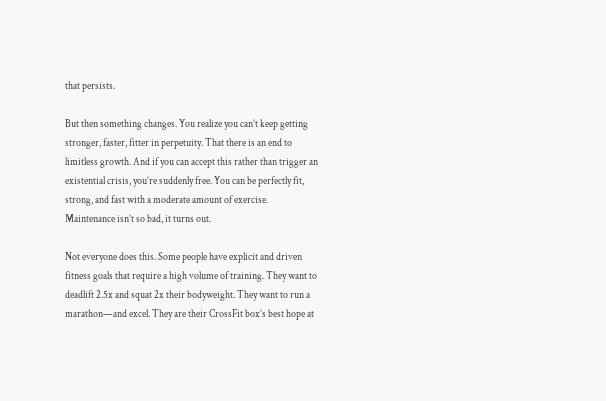that persists.

But then something changes. You realize you can’t keep getting stronger, faster, fitter in perpetuity. That there is an end to limitless growth. And if you can accept this rather than trigger an existential crisis, you’re suddenly free. You can be perfectly fit, strong, and fast with a moderate amount of exercise. Maintenance isn’t so bad, it turns out.

Not everyone does this. Some people have explicit and driven fitness goals that require a high volume of training. They want to deadlift 2.5x and squat 2x their bodyweight. They want to run a marathon—and excel. They are their CrossFit box’s best hope at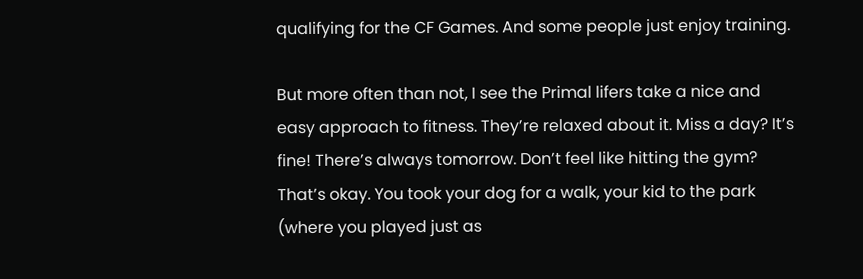qualifying for the CF Games. And some people just enjoy training.

But more often than not, I see the Primal lifers take a nice and easy approach to fitness. They’re relaxed about it. Miss a day? It’s fine! There’s always tomorrow. Don’t feel like hitting the gym? That’s okay. You took your dog for a walk, your kid to the park (where you played just as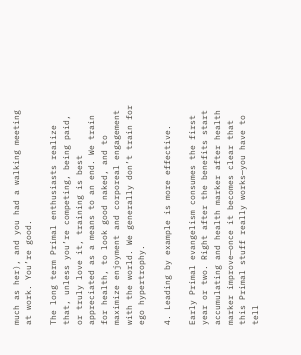much as her), and you had a walking meeting at work. You’re good.

The long term Primal enthusiasts realize that, unless you’re competing, being paid, or truly love it, training is best appreciated as a means to an end. We train for health, to look good naked, and to maximize enjoyment and corporeal engagement with the world. We generally don’t train for ego hypertrophy.

4. Leading by example is more effective.

Early Primal evangelism consumes the first year or two. Right after the benefits start accumulating and health marker after health marker improve—once it becomes clear that this Primal stuff really works—you have to tell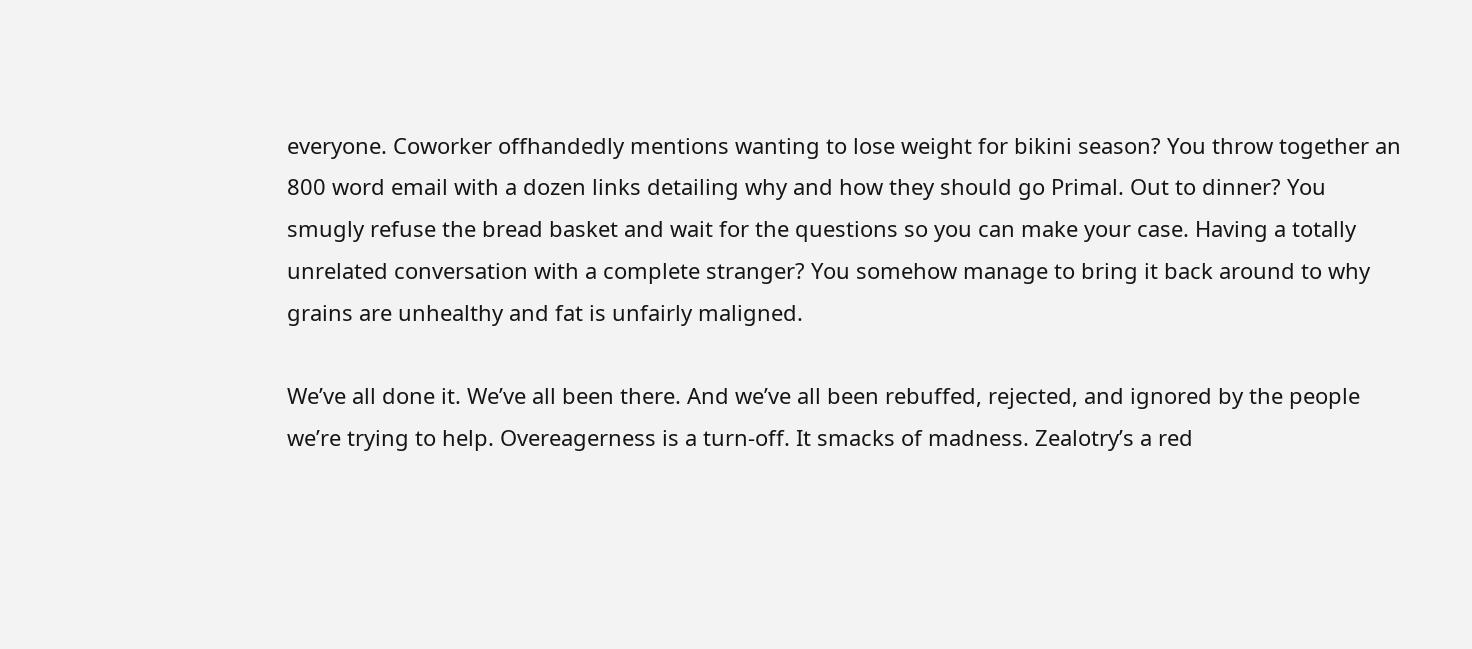everyone. Coworker offhandedly mentions wanting to lose weight for bikini season? You throw together an 800 word email with a dozen links detailing why and how they should go Primal. Out to dinner? You smugly refuse the bread basket and wait for the questions so you can make your case. Having a totally unrelated conversation with a complete stranger? You somehow manage to bring it back around to why grains are unhealthy and fat is unfairly maligned.

We’ve all done it. We’ve all been there. And we’ve all been rebuffed, rejected, and ignored by the people we’re trying to help. Overeagerness is a turn-off. It smacks of madness. Zealotry’s a red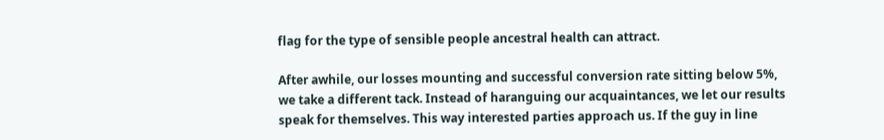flag for the type of sensible people ancestral health can attract.

After awhile, our losses mounting and successful conversion rate sitting below 5%, we take a different tack. Instead of haranguing our acquaintances, we let our results speak for themselves. This way interested parties approach us. If the guy in line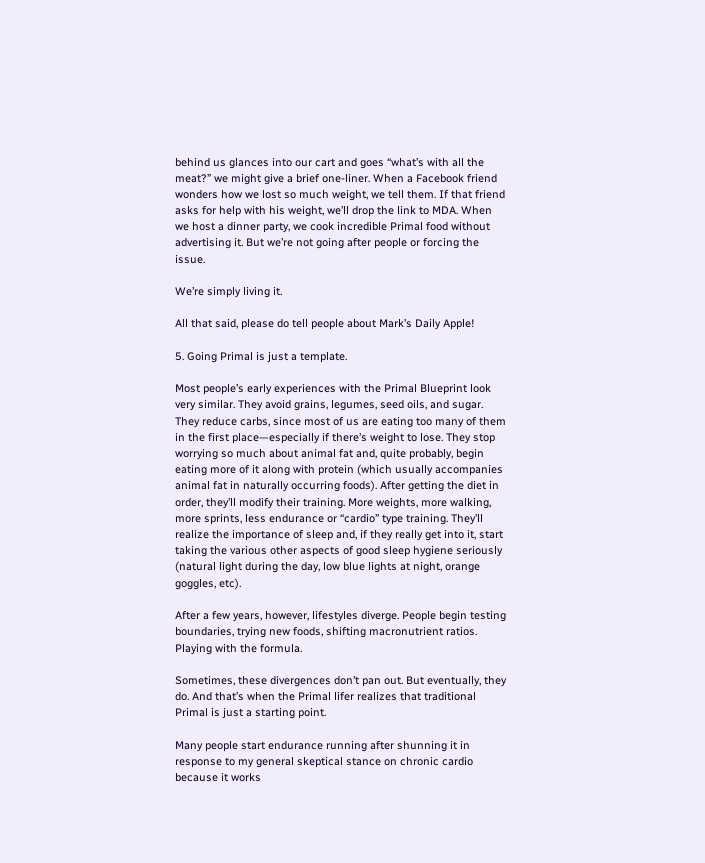behind us glances into our cart and goes “what’s with all the meat?” we might give a brief one-liner. When a Facebook friend wonders how we lost so much weight, we tell them. If that friend asks for help with his weight, we’ll drop the link to MDA. When we host a dinner party, we cook incredible Primal food without advertising it. But we’re not going after people or forcing the issue.

We’re simply living it.

All that said, please do tell people about Mark’s Daily Apple!

5. Going Primal is just a template.

Most people’s early experiences with the Primal Blueprint look very similar. They avoid grains, legumes, seed oils, and sugar. They reduce carbs, since most of us are eating too many of them in the first place—especially if there’s weight to lose. They stop worrying so much about animal fat and, quite probably, begin eating more of it along with protein (which usually accompanies animal fat in naturally occurring foods). After getting the diet in order, they’ll modify their training. More weights, more walking, more sprints, less endurance or “cardio” type training. They’ll realize the importance of sleep and, if they really get into it, start taking the various other aspects of good sleep hygiene seriously (natural light during the day, low blue lights at night, orange goggles, etc).

After a few years, however, lifestyles diverge. People begin testing boundaries, trying new foods, shifting macronutrient ratios. Playing with the formula.

Sometimes, these divergences don’t pan out. But eventually, they do. And that’s when the Primal lifer realizes that traditional Primal is just a starting point.

Many people start endurance running after shunning it in response to my general skeptical stance on chronic cardio because it works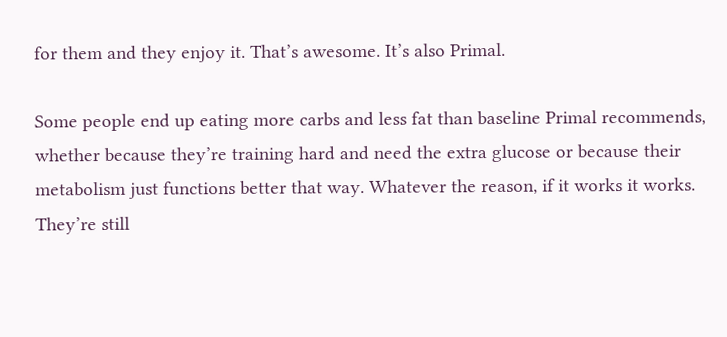for them and they enjoy it. That’s awesome. It’s also Primal.

Some people end up eating more carbs and less fat than baseline Primal recommends, whether because they’re training hard and need the extra glucose or because their metabolism just functions better that way. Whatever the reason, if it works it works. They’re still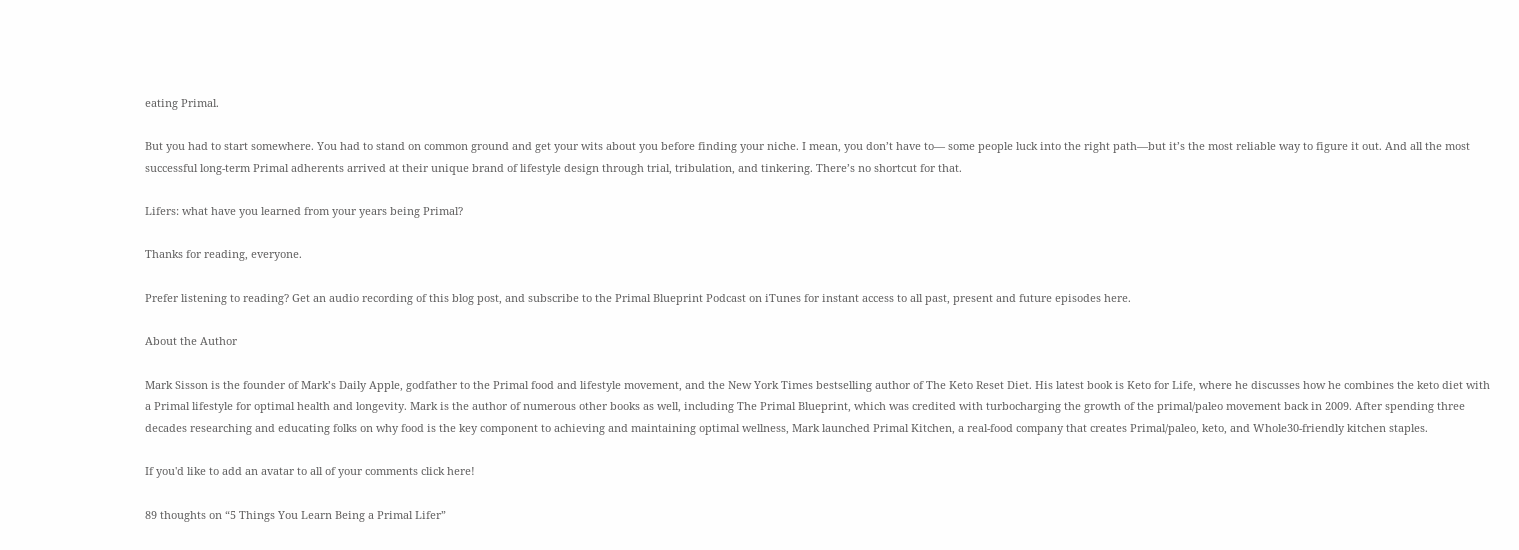eating Primal.

But you had to start somewhere. You had to stand on common ground and get your wits about you before finding your niche. I mean, you don’t have to— some people luck into the right path—but it’s the most reliable way to figure it out. And all the most successful long-term Primal adherents arrived at their unique brand of lifestyle design through trial, tribulation, and tinkering. There’s no shortcut for that.

Lifers: what have you learned from your years being Primal?

Thanks for reading, everyone.

Prefer listening to reading? Get an audio recording of this blog post, and subscribe to the Primal Blueprint Podcast on iTunes for instant access to all past, present and future episodes here.

About the Author

Mark Sisson is the founder of Mark’s Daily Apple, godfather to the Primal food and lifestyle movement, and the New York Times bestselling author of The Keto Reset Diet. His latest book is Keto for Life, where he discusses how he combines the keto diet with a Primal lifestyle for optimal health and longevity. Mark is the author of numerous other books as well, including The Primal Blueprint, which was credited with turbocharging the growth of the primal/paleo movement back in 2009. After spending three decades researching and educating folks on why food is the key component to achieving and maintaining optimal wellness, Mark launched Primal Kitchen, a real-food company that creates Primal/paleo, keto, and Whole30-friendly kitchen staples.

If you'd like to add an avatar to all of your comments click here!

89 thoughts on “5 Things You Learn Being a Primal Lifer”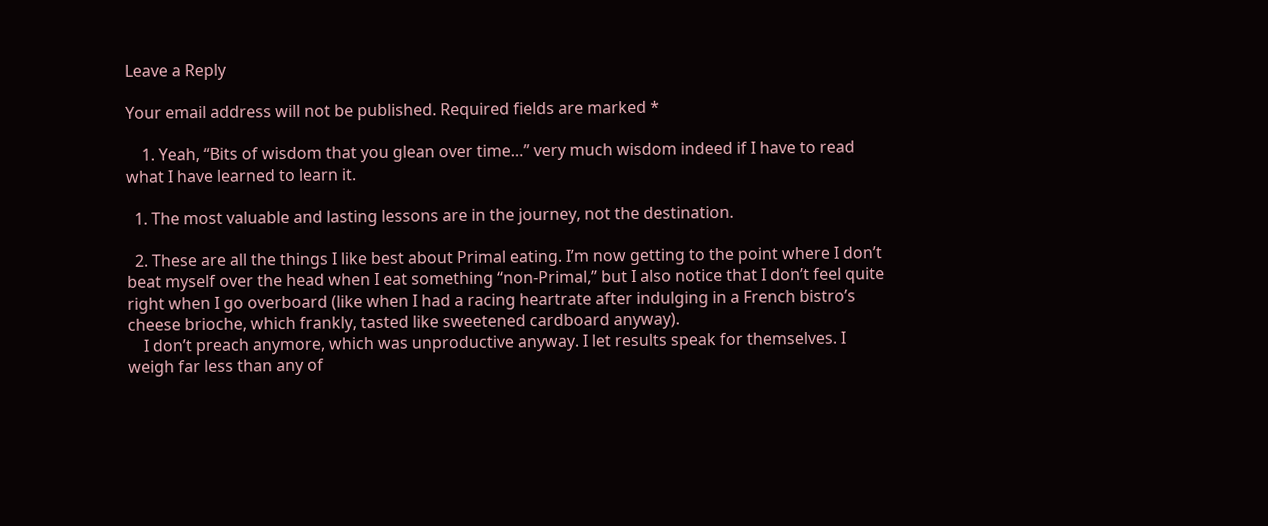Leave a Reply

Your email address will not be published. Required fields are marked *

    1. Yeah, “Bits of wisdom that you glean over time…” very much wisdom indeed if I have to read what I have learned to learn it.

  1. The most valuable and lasting lessons are in the journey, not the destination.

  2. These are all the things I like best about Primal eating. I’m now getting to the point where I don’t beat myself over the head when I eat something “non-Primal,” but I also notice that I don’t feel quite right when I go overboard (like when I had a racing heartrate after indulging in a French bistro’s cheese brioche, which frankly, tasted like sweetened cardboard anyway).
    I don’t preach anymore, which was unproductive anyway. I let results speak for themselves. I weigh far less than any of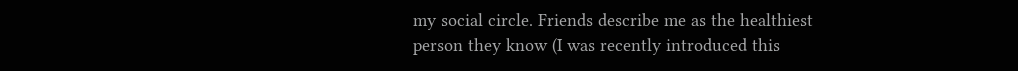my social circle. Friends describe me as the healthiest person they know (I was recently introduced this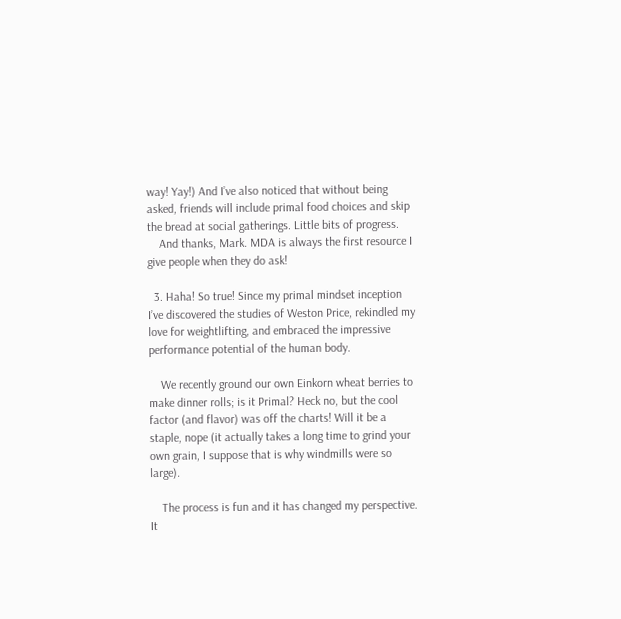way! Yay!) And I’ve also noticed that without being asked, friends will include primal food choices and skip the bread at social gatherings. Little bits of progress.
    And thanks, Mark. MDA is always the first resource I give people when they do ask!

  3. Haha! So true! Since my primal mindset inception I’ve discovered the studies of Weston Price, rekindled my love for weightlifting, and embraced the impressive performance potential of the human body.

    We recently ground our own Einkorn wheat berries to make dinner rolls; is it Primal? Heck no, but the cool factor (and flavor) was off the charts! Will it be a staple, nope (it actually takes a long time to grind your own grain, I suppose that is why windmills were so large).

    The process is fun and it has changed my perspective. It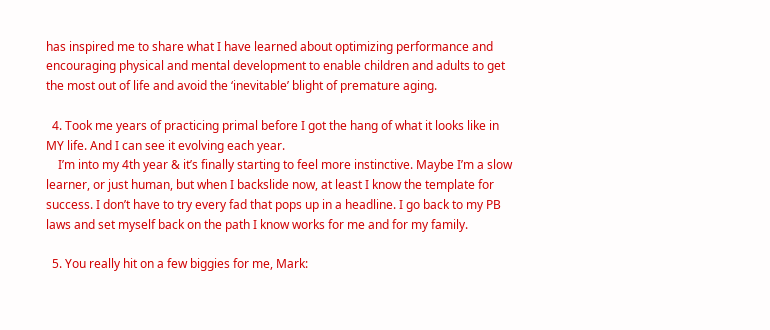has inspired me to share what I have learned about optimizing performance and encouraging physical and mental development to enable children and adults to get the most out of life and avoid the ‘inevitable’ blight of premature aging.

  4. Took me years of practicing primal before I got the hang of what it looks like in MY life. And I can see it evolving each year.
    I’m into my 4th year & it’s finally starting to feel more instinctive. Maybe I’m a slow learner, or just human, but when I backslide now, at least I know the template for success. I don’t have to try every fad that pops up in a headline. I go back to my PB laws and set myself back on the path I know works for me and for my family.

  5. You really hit on a few biggies for me, Mark: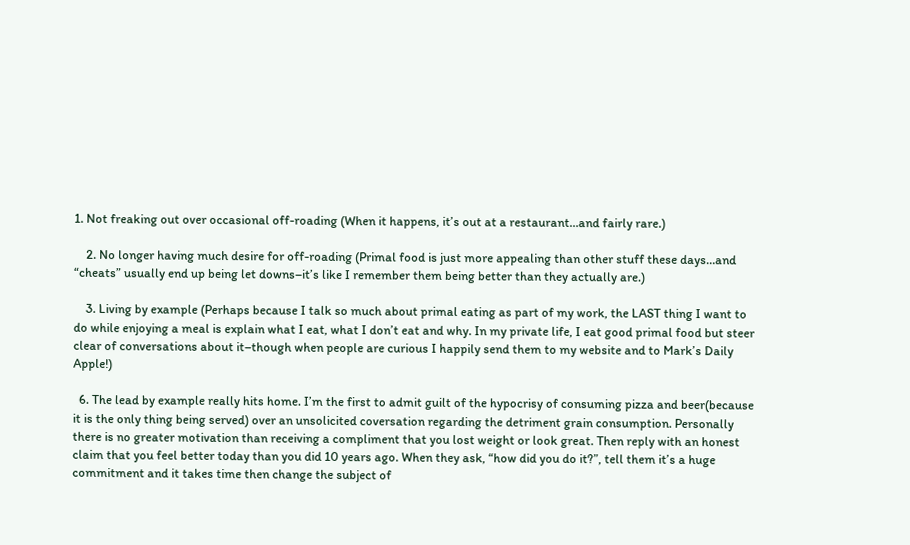1. Not freaking out over occasional off-roading (When it happens, it’s out at a restaurant…and fairly rare.)

    2. No longer having much desire for off-roading (Primal food is just more appealing than other stuff these days…and “cheats” usually end up being let downs–it’s like I remember them being better than they actually are.)

    3. Living by example (Perhaps because I talk so much about primal eating as part of my work, the LAST thing I want to do while enjoying a meal is explain what I eat, what I don’t eat and why. In my private life, I eat good primal food but steer clear of conversations about it–though when people are curious I happily send them to my website and to Mark’s Daily Apple!)

  6. The lead by example really hits home. I’m the first to admit guilt of the hypocrisy of consuming pizza and beer(because it is the only thing being served) over an unsolicited coversation regarding the detriment grain consumption. Personally there is no greater motivation than receiving a compliment that you lost weight or look great. Then reply with an honest claim that you feel better today than you did 10 years ago. When they ask, “how did you do it?”, tell them it’s a huge commitment and it takes time then change the subject of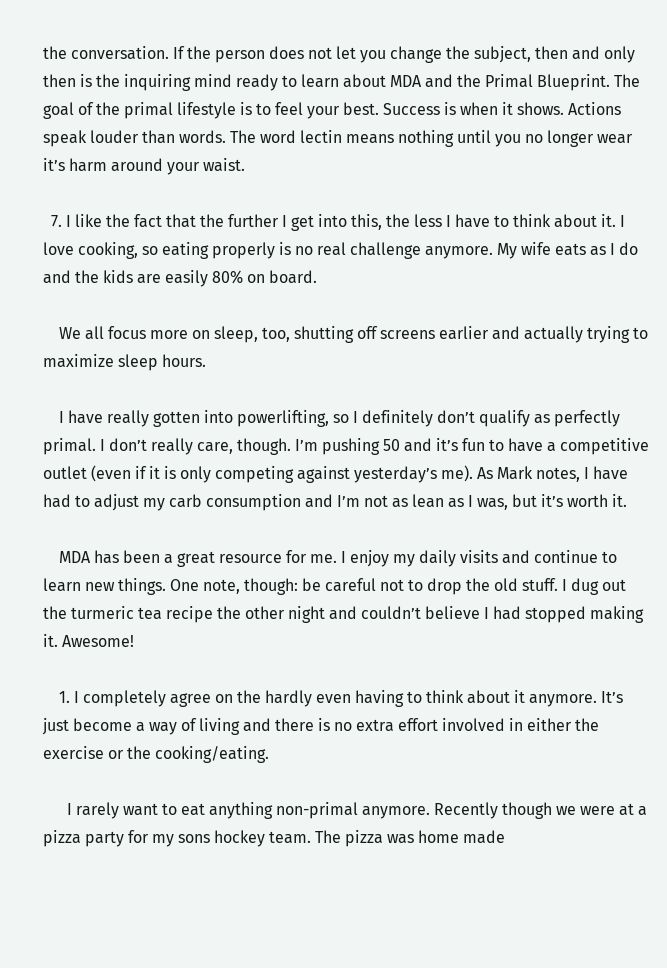the conversation. If the person does not let you change the subject, then and only then is the inquiring mind ready to learn about MDA and the Primal Blueprint. The goal of the primal lifestyle is to feel your best. Success is when it shows. Actions speak louder than words. The word lectin means nothing until you no longer wear it’s harm around your waist.

  7. I like the fact that the further I get into this, the less I have to think about it. I love cooking, so eating properly is no real challenge anymore. My wife eats as I do and the kids are easily 80% on board.

    We all focus more on sleep, too, shutting off screens earlier and actually trying to maximize sleep hours.

    I have really gotten into powerlifting, so I definitely don’t qualify as perfectly primal. I don’t really care, though. I’m pushing 50 and it’s fun to have a competitive outlet (even if it is only competing against yesterday’s me). As Mark notes, I have had to adjust my carb consumption and I’m not as lean as I was, but it’s worth it.

    MDA has been a great resource for me. I enjoy my daily visits and continue to learn new things. One note, though: be careful not to drop the old stuff. I dug out the turmeric tea recipe the other night and couldn’t believe I had stopped making it. Awesome!

    1. I completely agree on the hardly even having to think about it anymore. It’s just become a way of living and there is no extra effort involved in either the exercise or the cooking/eating.

      I rarely want to eat anything non-primal anymore. Recently though we were at a pizza party for my sons hockey team. The pizza was home made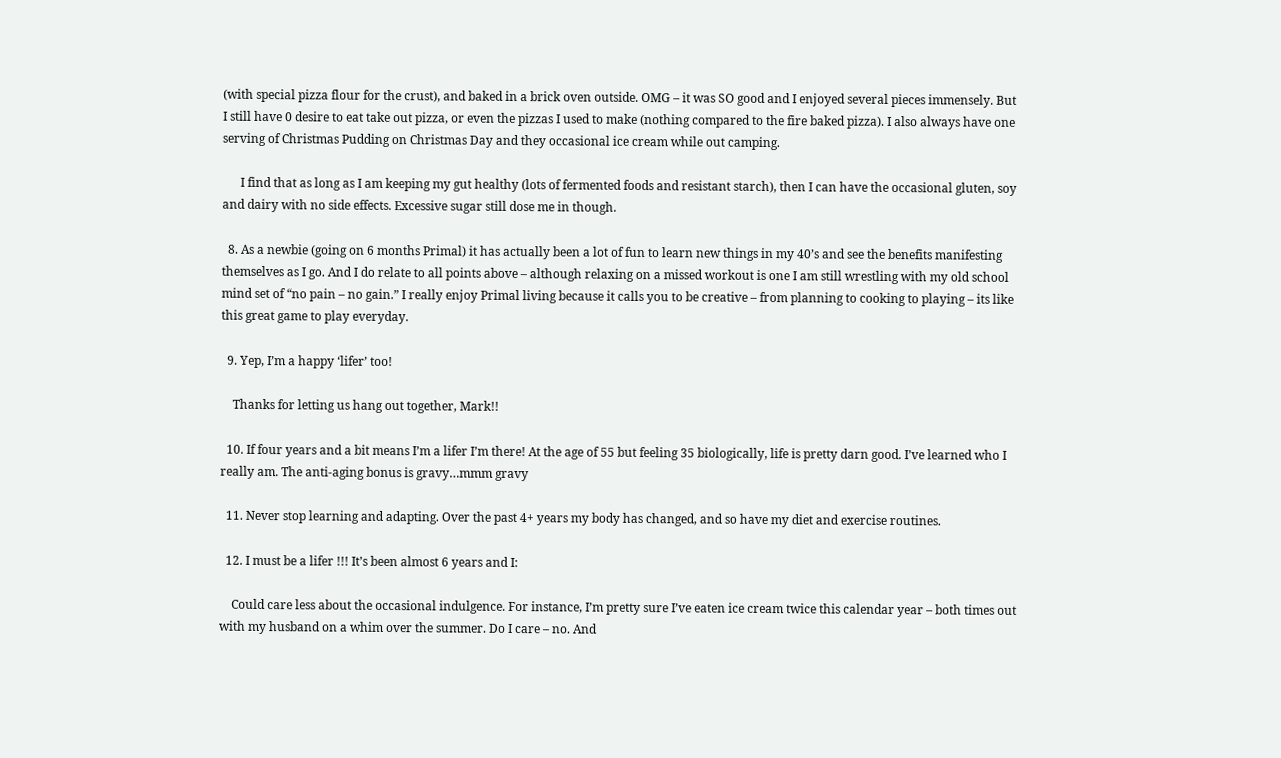(with special pizza flour for the crust), and baked in a brick oven outside. OMG – it was SO good and I enjoyed several pieces immensely. But I still have 0 desire to eat take out pizza, or even the pizzas I used to make (nothing compared to the fire baked pizza). I also always have one serving of Christmas Pudding on Christmas Day and they occasional ice cream while out camping.

      I find that as long as I am keeping my gut healthy (lots of fermented foods and resistant starch), then I can have the occasional gluten, soy and dairy with no side effects. Excessive sugar still dose me in though.

  8. As a newbie (going on 6 months Primal) it has actually been a lot of fun to learn new things in my 40’s and see the benefits manifesting themselves as I go. And I do relate to all points above – although relaxing on a missed workout is one I am still wrestling with my old school mind set of “no pain – no gain.” I really enjoy Primal living because it calls you to be creative – from planning to cooking to playing – its like this great game to play everyday.

  9. Yep, I’m a happy ‘lifer’ too!

    Thanks for letting us hang out together, Mark!!

  10. If four years and a bit means I’m a lifer I’m there! At the age of 55 but feeling 35 biologically, life is pretty darn good. I’ve learned who I really am. The anti-aging bonus is gravy…mmm gravy

  11. Never stop learning and adapting. Over the past 4+ years my body has changed, and so have my diet and exercise routines.

  12. I must be a lifer !!! It’s been almost 6 years and I:

    Could care less about the occasional indulgence. For instance, I’m pretty sure I’ve eaten ice cream twice this calendar year – both times out with my husband on a whim over the summer. Do I care – no. And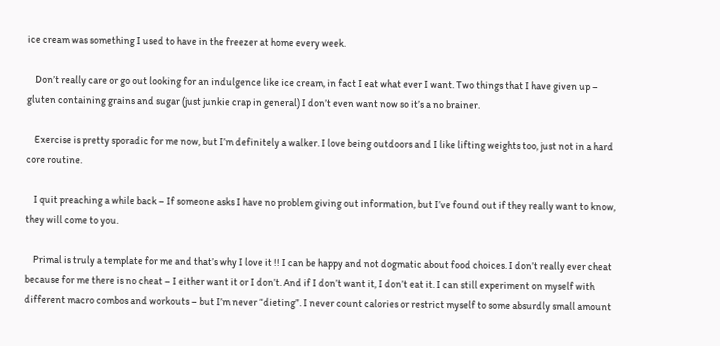ice cream was something I used to have in the freezer at home every week.

    Don’t really care or go out looking for an indulgence like ice cream, in fact I eat what ever I want. Two things that I have given up – gluten containing grains and sugar (just junkie crap in general) I don’t even want now so it’s a no brainer.

    Exercise is pretty sporadic for me now, but I’m definitely a walker. I love being outdoors and I like lifting weights too, just not in a hard core routine.

    I quit preaching a while back – If someone asks I have no problem giving out information, but I’ve found out if they really want to know, they will come to you.

    Primal is truly a template for me and that’s why I love it !! I can be happy and not dogmatic about food choices. I don’t really ever cheat because for me there is no cheat – I either want it or I don’t. And if I don’t want it, I don’t eat it. I can still experiment on myself with different macro combos and workouts – but I’m never “dieting”. I never count calories or restrict myself to some absurdly small amount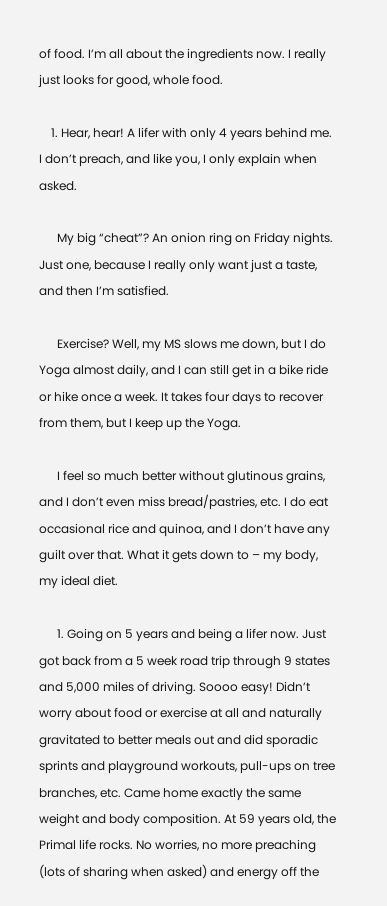of food. I’m all about the ingredients now. I really just looks for good, whole food.

    1. Hear, hear! A lifer with only 4 years behind me. I don’t preach, and like you, I only explain when asked.

      My big “cheat”? An onion ring on Friday nights. Just one, because I really only want just a taste, and then I’m satisfied.

      Exercise? Well, my MS slows me down, but I do Yoga almost daily, and I can still get in a bike ride or hike once a week. It takes four days to recover from them, but I keep up the Yoga.

      I feel so much better without glutinous grains, and I don’t even miss bread/pastries, etc. I do eat occasional rice and quinoa, and I don’t have any guilt over that. What it gets down to – my body, my ideal diet.

      1. Going on 5 years and being a lifer now. Just got back from a 5 week road trip through 9 states and 5,000 miles of driving. Soooo easy! Didn’t worry about food or exercise at all and naturally gravitated to better meals out and did sporadic sprints and playground workouts, pull-ups on tree branches, etc. Came home exactly the same weight and body composition. At 59 years old, the Primal life rocks. No worries, no more preaching (lots of sharing when asked) and energy off the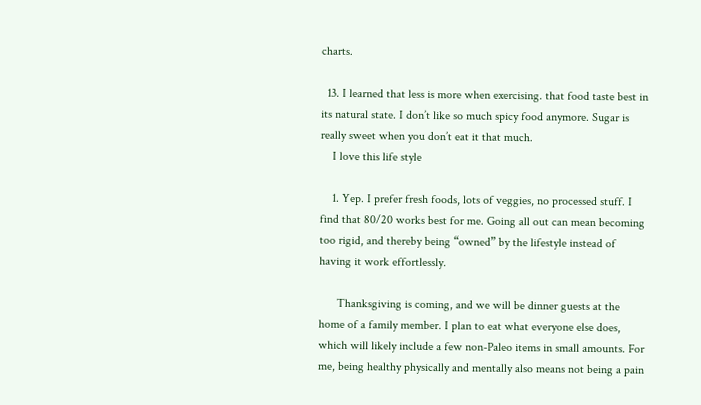charts.

  13. I learned that less is more when exercising. that food taste best in its natural state. I don’t like so much spicy food anymore. Sugar is really sweet when you don’t eat it that much.
    I love this life style

    1. Yep. I prefer fresh foods, lots of veggies, no processed stuff. I find that 80/20 works best for me. Going all out can mean becoming too rigid, and thereby being “owned” by the lifestyle instead of having it work effortlessly.

      Thanksgiving is coming, and we will be dinner guests at the home of a family member. I plan to eat what everyone else does, which will likely include a few non-Paleo items in small amounts. For me, being healthy physically and mentally also means not being a pain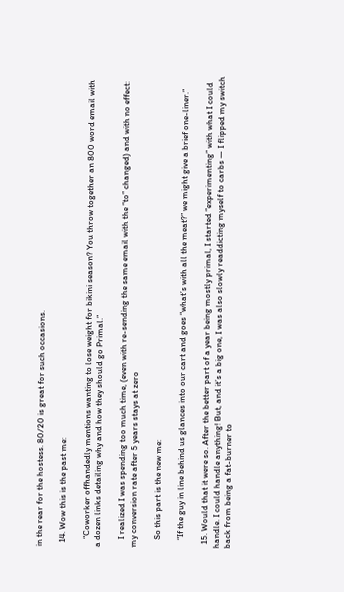in the rear for the hostess. 80/20 is great for such occasions.

  14. Wow this is the past me:

    “Coworker offhandedly mentions wanting to lose weight for bikini season? You throw together an 800 word email with a dozen links detailing why and how they should go Primal.”

    I realized I was spending too much time, (even with re-sending the same email with the “to” changed) and with no effect: my conversion rate after 5 years stays at zero

    So this part is the new me:

    “If the guy in line behind us glances into our cart and goes “what’s with all the meat?” we might give a brief one-liner.”

  15. Would that it were so. After the better part of a year being mostly primal, I started “experimenting” with what I could handle. I could handle anything! But, and it’s a big one, I was also slowly readdicting myself to carbs — I flipped my switch back from being a fat-burner to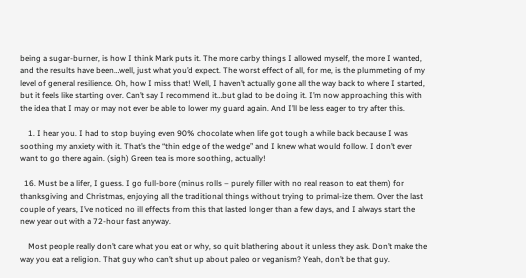being a sugar-burner, is how I think Mark puts it. The more carby things I allowed myself, the more I wanted, and the results have been…well, just what you’d expect. The worst effect of all, for me, is the plummeting of my level of general resilience. Oh, how I miss that! Well, I haven’t actually gone all the way back to where I started, but it feels like starting over. Can’t say I recommend it…but glad to be doing it. I’m now approaching this with the idea that I may or may not ever be able to lower my guard again. And I’ll be less eager to try after this.

    1. I hear you. I had to stop buying even 90% chocolate when life got tough a while back because I was soothing my anxiety with it. That’s the “thin edge of the wedge” and I knew what would follow. I don’t ever want to go there again. (sigh) Green tea is more soothing, actually!

  16. Must be a lifer, I guess. I go full-bore (minus rolls – purely filler with no real reason to eat them) for thanksgiving and Christmas, enjoying all the traditional things without trying to primal-ize them. Over the last couple of years, I’ve noticed no ill effects from this that lasted longer than a few days, and I always start the new year out with a 72-hour fast anyway.

    Most people really don’t care what you eat or why, so quit blathering about it unless they ask. Don’t make the way you eat a religion. That guy who can’t shut up about paleo or veganism? Yeah, don’t be that guy.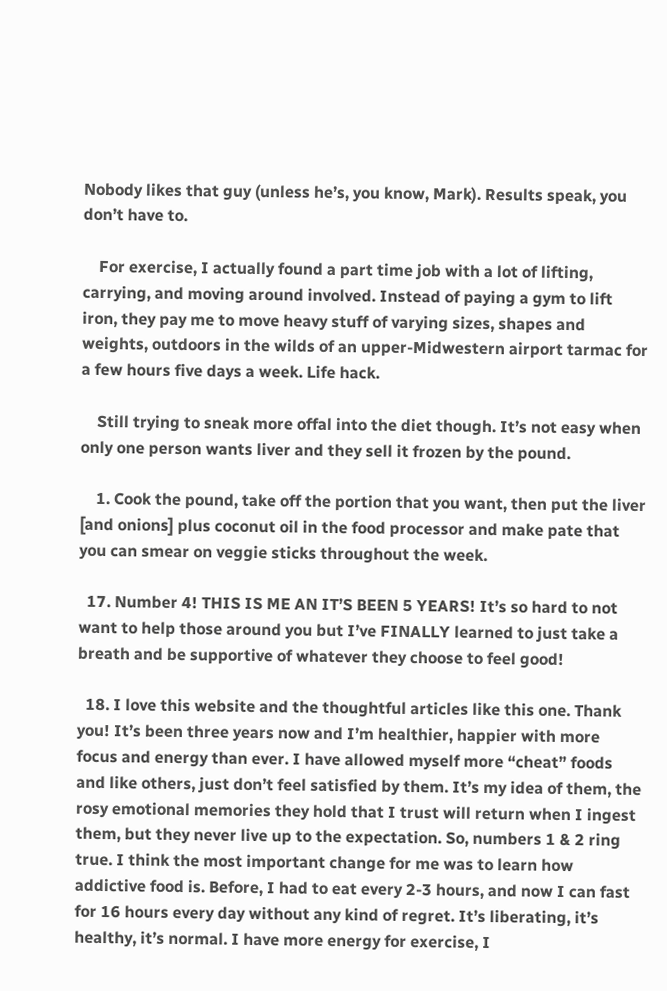Nobody likes that guy (unless he’s, you know, Mark). Results speak, you don’t have to.

    For exercise, I actually found a part time job with a lot of lifting, carrying, and moving around involved. Instead of paying a gym to lift iron, they pay me to move heavy stuff of varying sizes, shapes and weights, outdoors in the wilds of an upper-Midwestern airport tarmac for a few hours five days a week. Life hack.

    Still trying to sneak more offal into the diet though. It’s not easy when only one person wants liver and they sell it frozen by the pound.

    1. Cook the pound, take off the portion that you want, then put the liver [and onions] plus coconut oil in the food processor and make pate that you can smear on veggie sticks throughout the week.

  17. Number 4! THIS IS ME AN IT’S BEEN 5 YEARS! It’s so hard to not want to help those around you but I’ve FINALLY learned to just take a breath and be supportive of whatever they choose to feel good!

  18. I love this website and the thoughtful articles like this one. Thank you! It’s been three years now and I’m healthier, happier with more focus and energy than ever. I have allowed myself more “cheat” foods and like others, just don’t feel satisfied by them. It’s my idea of them, the rosy emotional memories they hold that I trust will return when I ingest them, but they never live up to the expectation. So, numbers 1 & 2 ring true. I think the most important change for me was to learn how addictive food is. Before, I had to eat every 2-3 hours, and now I can fast for 16 hours every day without any kind of regret. It’s liberating, it’s healthy, it’s normal. I have more energy for exercise, I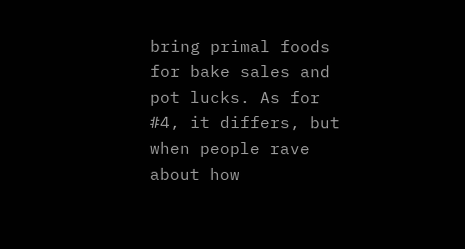bring primal foods for bake sales and pot lucks. As for #4, it differs, but when people rave about how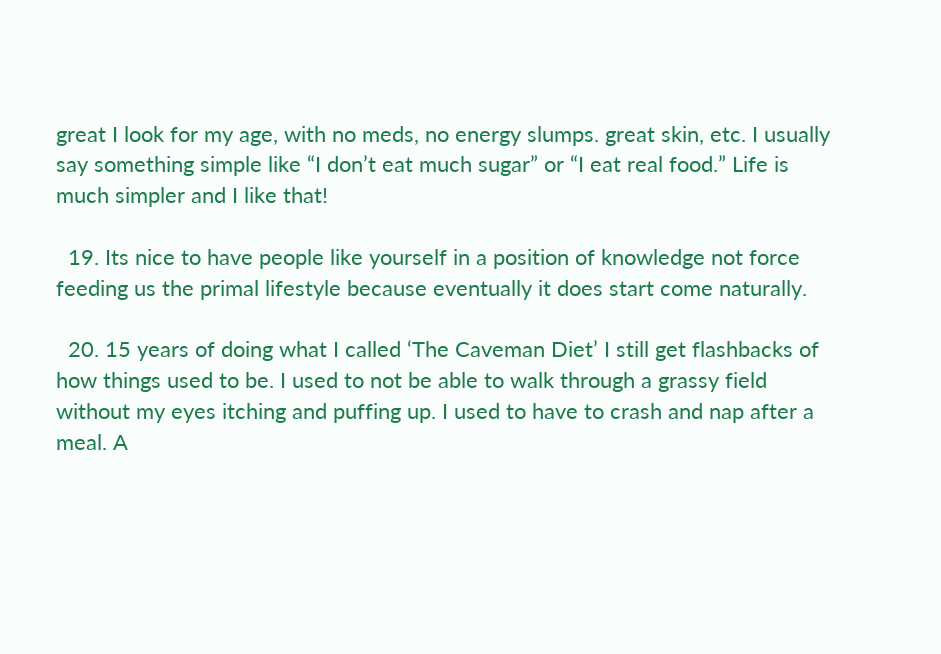great I look for my age, with no meds, no energy slumps. great skin, etc. I usually say something simple like “I don’t eat much sugar” or “I eat real food.” Life is much simpler and I like that!

  19. Its nice to have people like yourself in a position of knowledge not force feeding us the primal lifestyle because eventually it does start come naturally.

  20. 15 years of doing what I called ‘The Caveman Diet’ I still get flashbacks of how things used to be. I used to not be able to walk through a grassy field without my eyes itching and puffing up. I used to have to crash and nap after a meal. A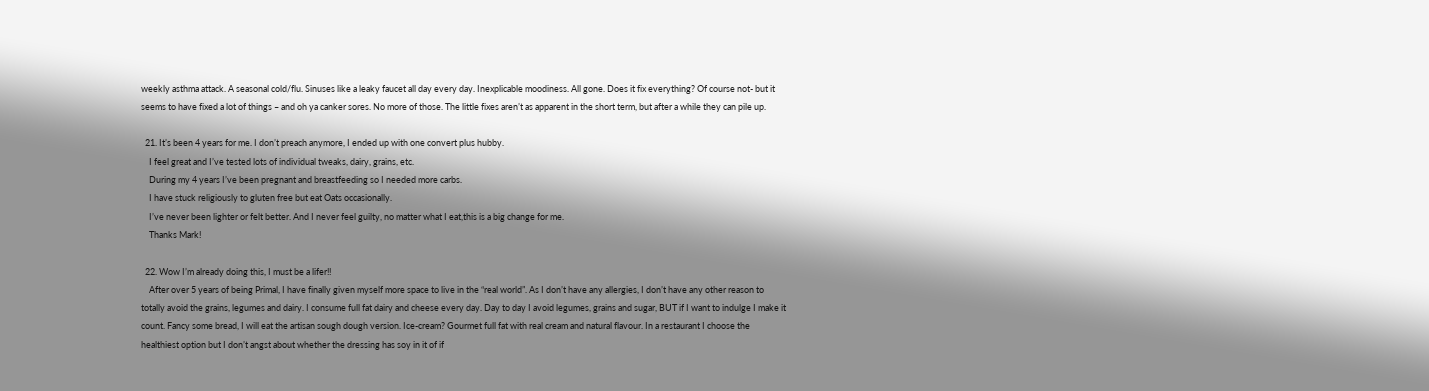weekly asthma attack. A seasonal cold/flu. Sinuses like a leaky faucet all day every day. Inexplicable moodiness. All gone. Does it fix everything? Of course not- but it seems to have fixed a lot of things – and oh ya canker sores. No more of those. The little fixes aren’t as apparent in the short term, but after a while they can pile up.

  21. It’s been 4 years for me. I don’t preach anymore, I ended up with one convert plus hubby.
    I feel great and I’ve tested lots of individual tweaks, dairy, grains, etc.
    During my 4 years I’ve been pregnant and breastfeeding so I needed more carbs.
    I have stuck religiously to gluten free but eat Oats occasionally.
    I’ve never been lighter or felt better. And I never feel guilty, no matter what I eat,this is a big change for me.
    Thanks Mark!

  22. Wow I’m already doing this, I must be a lifer!!
    After over 5 years of being Primal, I have finally given myself more space to live in the “real world”. As I don’t have any allergies, I don’t have any other reason to totally avoid the grains, legumes and dairy. I consume full fat dairy and cheese every day. Day to day I avoid legumes, grains and sugar, BUT if I want to indulge I make it count. Fancy some bread, I will eat the artisan sough dough version. Ice-cream? Gourmet full fat with real cream and natural flavour. In a restaurant I choose the healthiest option but I don’t angst about whether the dressing has soy in it of if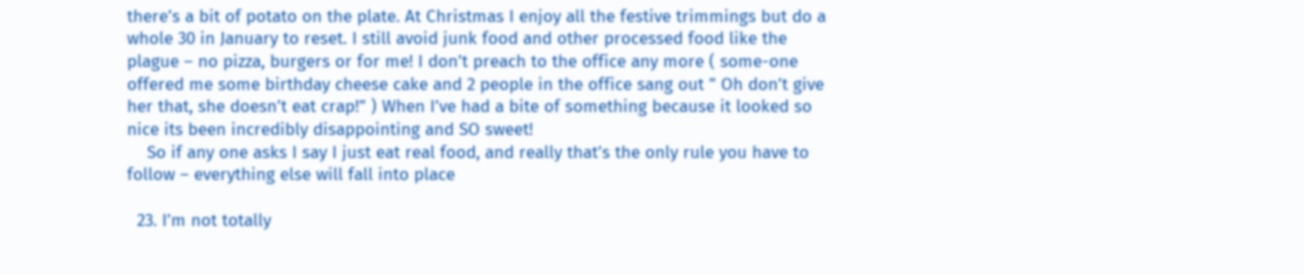there’s a bit of potato on the plate. At Christmas I enjoy all the festive trimmings but do a whole 30 in January to reset. I still avoid junk food and other processed food like the plague – no pizza, burgers or for me! I don’t preach to the office any more ( some-one offered me some birthday cheese cake and 2 people in the office sang out ” Oh don’t give her that, she doesn’t eat crap!” ) When I’ve had a bite of something because it looked so nice its been incredibly disappointing and SO sweet!
    So if any one asks I say I just eat real food, and really that’s the only rule you have to follow – everything else will fall into place

  23. I’m not totally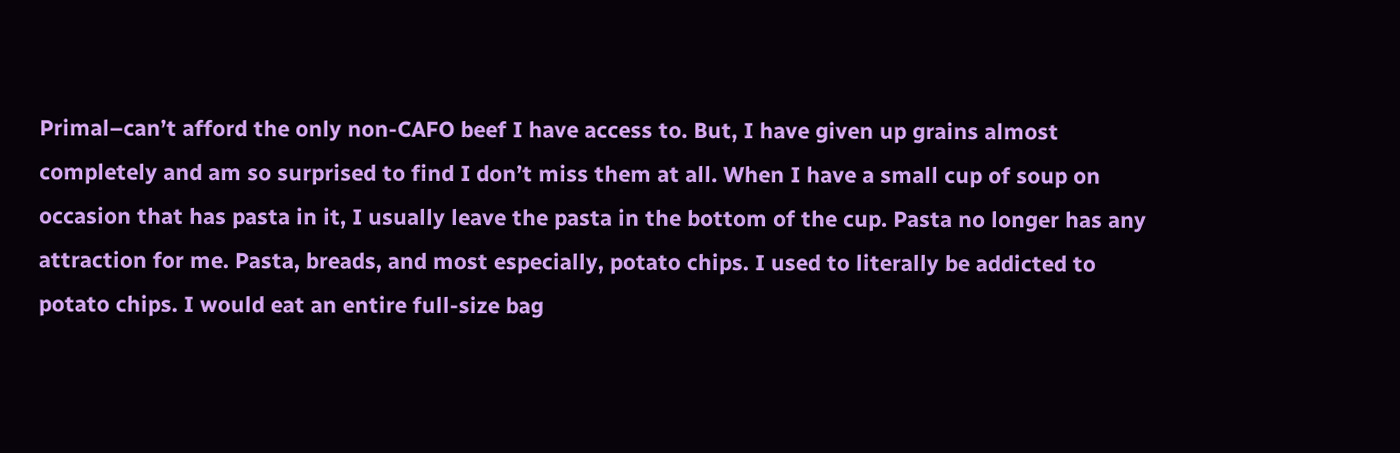Primal–can’t afford the only non-CAFO beef I have access to. But, I have given up grains almost completely and am so surprised to find I don’t miss them at all. When I have a small cup of soup on occasion that has pasta in it, I usually leave the pasta in the bottom of the cup. Pasta no longer has any attraction for me. Pasta, breads, and most especially, potato chips. I used to literally be addicted to potato chips. I would eat an entire full-size bag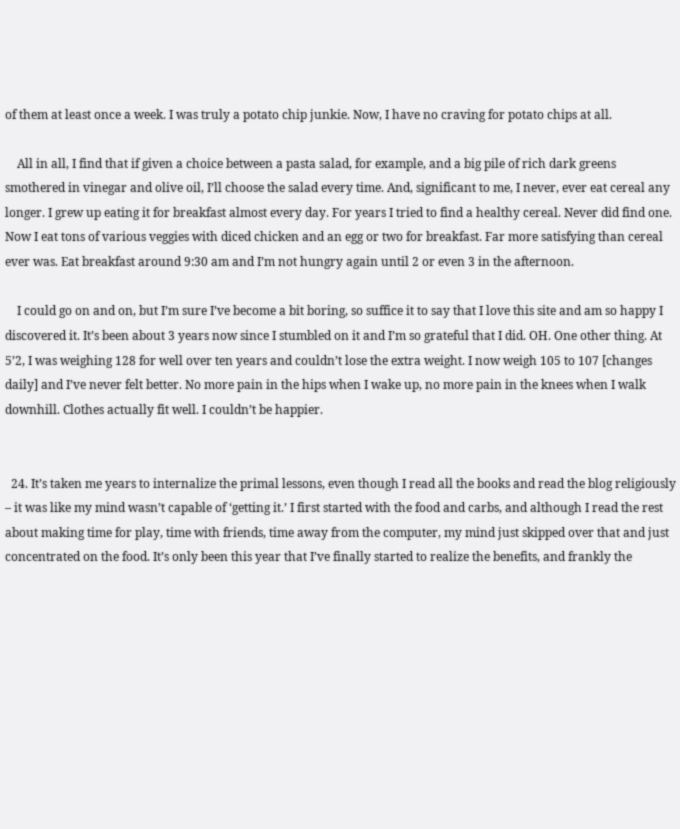of them at least once a week. I was truly a potato chip junkie. Now, I have no craving for potato chips at all.

    All in all, I find that if given a choice between a pasta salad, for example, and a big pile of rich dark greens smothered in vinegar and olive oil, I’ll choose the salad every time. And, significant to me, I never, ever eat cereal any longer. I grew up eating it for breakfast almost every day. For years I tried to find a healthy cereal. Never did find one. Now I eat tons of various veggies with diced chicken and an egg or two for breakfast. Far more satisfying than cereal ever was. Eat breakfast around 9:30 am and I’m not hungry again until 2 or even 3 in the afternoon.

    I could go on and on, but I’m sure I’ve become a bit boring, so suffice it to say that I love this site and am so happy I discovered it. It’s been about 3 years now since I stumbled on it and I’m so grateful that I did. OH. One other thing. At 5’2, I was weighing 128 for well over ten years and couldn’t lose the extra weight. I now weigh 105 to 107 [changes daily] and I’ve never felt better. No more pain in the hips when I wake up, no more pain in the knees when I walk downhill. Clothes actually fit well. I couldn’t be happier.


  24. It’s taken me years to internalize the primal lessons, even though I read all the books and read the blog religiously – it was like my mind wasn’t capable of ‘getting it.’ I first started with the food and carbs, and although I read the rest about making time for play, time with friends, time away from the computer, my mind just skipped over that and just concentrated on the food. It’s only been this year that I’ve finally started to realize the benefits, and frankly the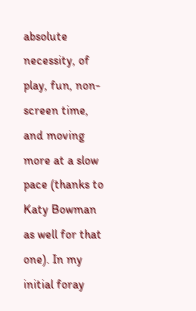absolute necessity, of play, fun, non-screen time, and moving more at a slow pace (thanks to Katy Bowman as well for that one). In my initial foray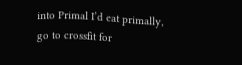into Primal I’d eat primally, go to crossfit for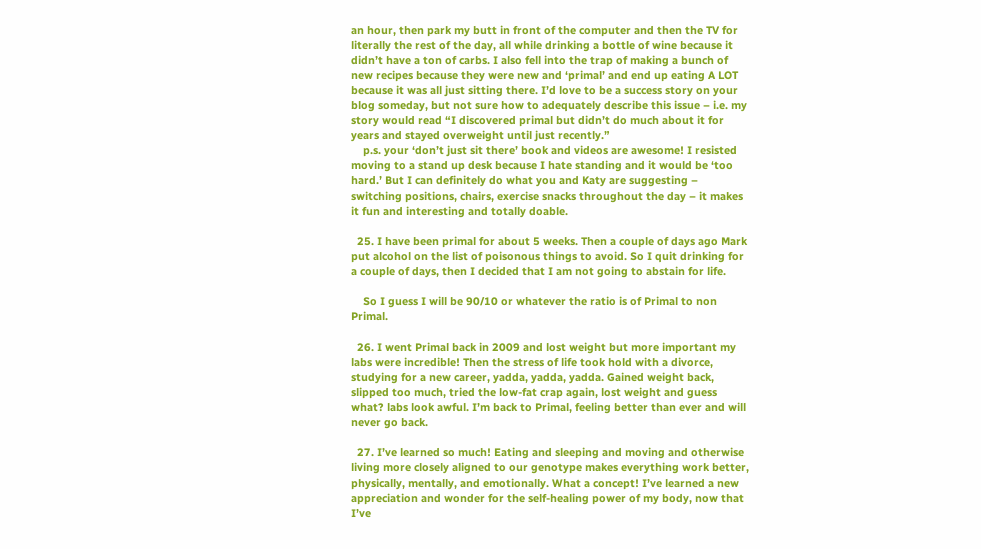an hour, then park my butt in front of the computer and then the TV for literally the rest of the day, all while drinking a bottle of wine because it didn’t have a ton of carbs. I also fell into the trap of making a bunch of new recipes because they were new and ‘primal’ and end up eating A LOT because it was all just sitting there. I’d love to be a success story on your blog someday, but not sure how to adequately describe this issue – i.e. my story would read “I discovered primal but didn’t do much about it for years and stayed overweight until just recently.”
    p.s. your ‘don’t just sit there’ book and videos are awesome! I resisted moving to a stand up desk because I hate standing and it would be ‘too hard.’ But I can definitely do what you and Katy are suggesting – switching positions, chairs, exercise snacks throughout the day – it makes it fun and interesting and totally doable.

  25. I have been primal for about 5 weeks. Then a couple of days ago Mark put alcohol on the list of poisonous things to avoid. So I quit drinking for a couple of days, then I decided that I am not going to abstain for life.

    So I guess I will be 90/10 or whatever the ratio is of Primal to non Primal.

  26. I went Primal back in 2009 and lost weight but more important my labs were incredible! Then the stress of life took hold with a divorce, studying for a new career, yadda, yadda, yadda. Gained weight back, slipped too much, tried the low-fat crap again, lost weight and guess what? labs look awful. I’m back to Primal, feeling better than ever and will never go back.

  27. I’ve learned so much! Eating and sleeping and moving and otherwise living more closely aligned to our genotype makes everything work better, physically, mentally, and emotionally. What a concept! I’ve learned a new appreciation and wonder for the self-healing power of my body, now that I’ve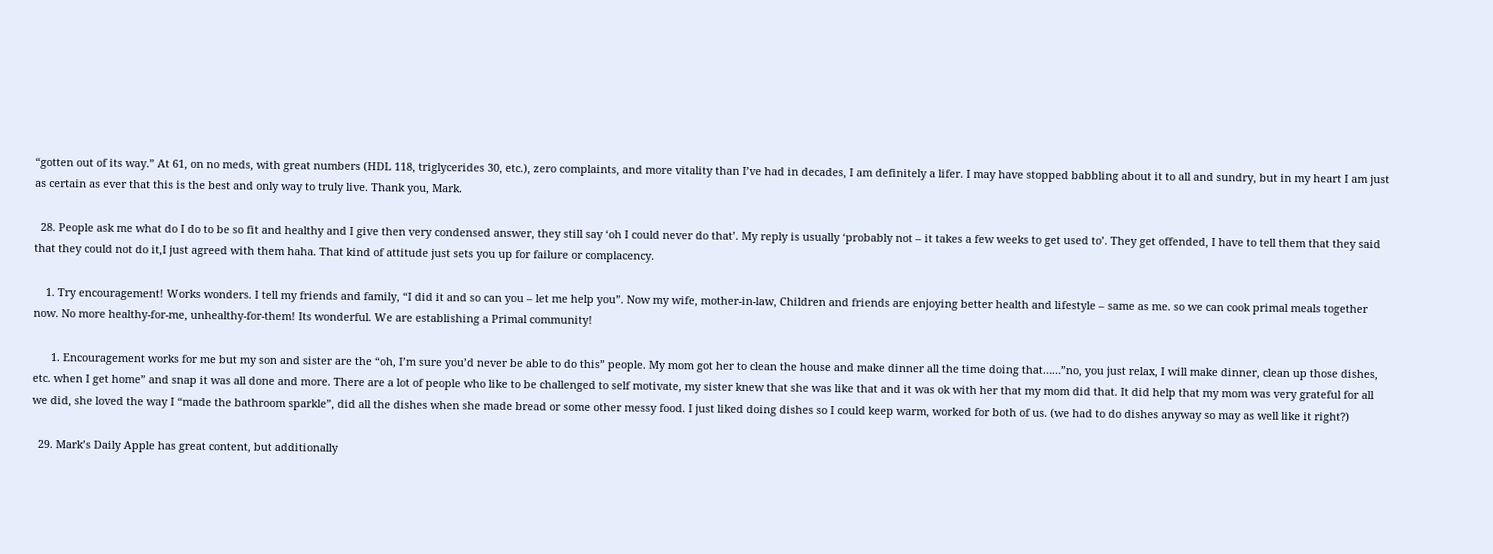“gotten out of its way.” At 61, on no meds, with great numbers (HDL 118, triglycerides 30, etc.), zero complaints, and more vitality than I’ve had in decades, I am definitely a lifer. I may have stopped babbling about it to all and sundry, but in my heart I am just as certain as ever that this is the best and only way to truly live. Thank you, Mark.

  28. People ask me what do I do to be so fit and healthy and I give then very condensed answer, they still say ‘oh I could never do that’. My reply is usually ‘probably not – it takes a few weeks to get used to’. They get offended, I have to tell them that they said that they could not do it,I just agreed with them haha. That kind of attitude just sets you up for failure or complacency.

    1. Try encouragement! Works wonders. I tell my friends and family, “I did it and so can you – let me help you”. Now my wife, mother-in-law, Children and friends are enjoying better health and lifestyle – same as me. so we can cook primal meals together now. No more healthy-for-me, unhealthy-for-them! Its wonderful. We are establishing a Primal community!

      1. Encouragement works for me but my son and sister are the “oh, I’m sure you’d never be able to do this” people. My mom got her to clean the house and make dinner all the time doing that……”no, you just relax, I will make dinner, clean up those dishes, etc. when I get home” and snap it was all done and more. There are a lot of people who like to be challenged to self motivate, my sister knew that she was like that and it was ok with her that my mom did that. It did help that my mom was very grateful for all we did, she loved the way I “made the bathroom sparkle”, did all the dishes when she made bread or some other messy food. I just liked doing dishes so I could keep warm, worked for both of us. (we had to do dishes anyway so may as well like it right?)

  29. Mark’s Daily Apple has great content, but additionally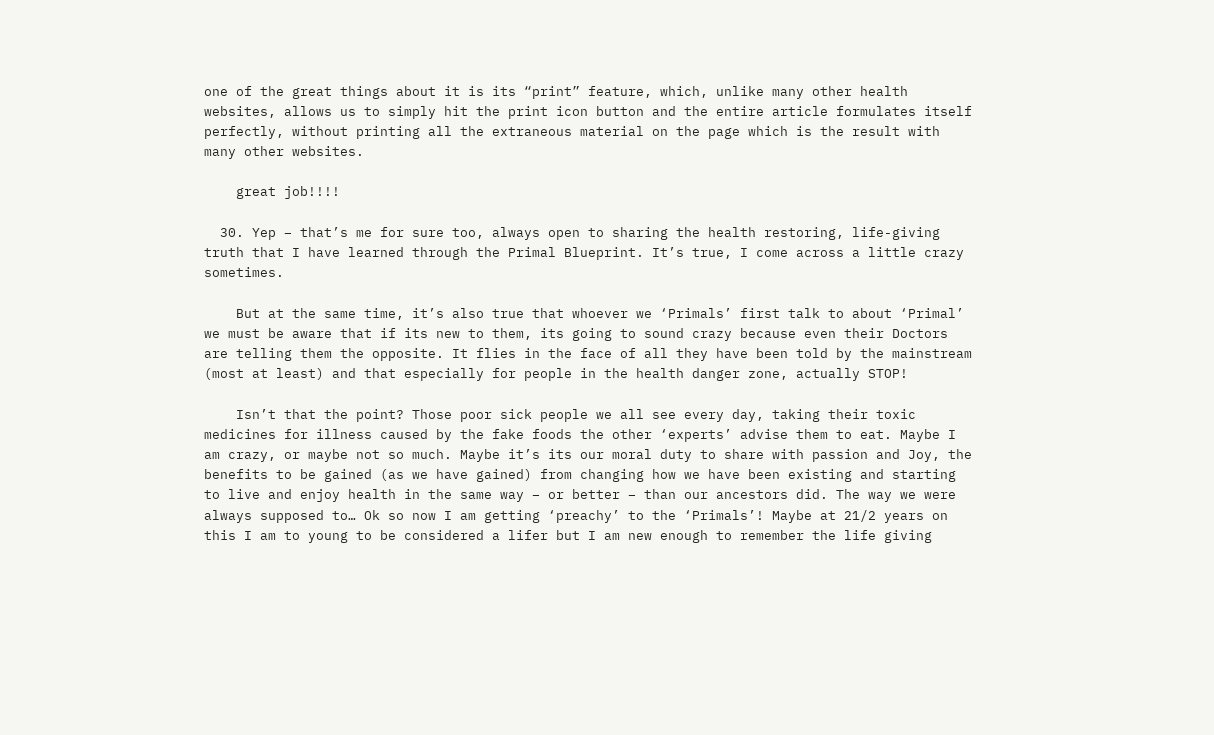one of the great things about it is its “print” feature, which, unlike many other health websites, allows us to simply hit the print icon button and the entire article formulates itself perfectly, without printing all the extraneous material on the page which is the result with many other websites.

    great job!!!!

  30. Yep – that’s me for sure too, always open to sharing the health restoring, life-giving truth that I have learned through the Primal Blueprint. It’s true, I come across a little crazy sometimes.

    But at the same time, it’s also true that whoever we ‘Primals’ first talk to about ‘Primal’ we must be aware that if its new to them, its going to sound crazy because even their Doctors are telling them the opposite. It flies in the face of all they have been told by the mainstream (most at least) and that especially for people in the health danger zone, actually STOP!

    Isn’t that the point? Those poor sick people we all see every day, taking their toxic medicines for illness caused by the fake foods the other ‘experts’ advise them to eat. Maybe I am crazy, or maybe not so much. Maybe it’s its our moral duty to share with passion and Joy, the benefits to be gained (as we have gained) from changing how we have been existing and starting to live and enjoy health in the same way – or better – than our ancestors did. The way we were always supposed to… Ok so now I am getting ‘preachy’ to the ‘Primals’! Maybe at 21/2 years on this I am to young to be considered a lifer but I am new enough to remember the life giving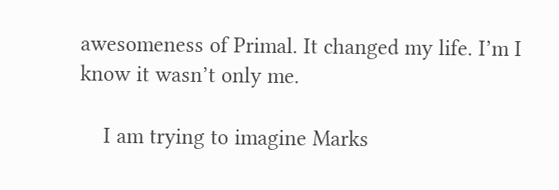awesomeness of Primal. It changed my life. I’m I know it wasn’t only me.

    I am trying to imagine Marks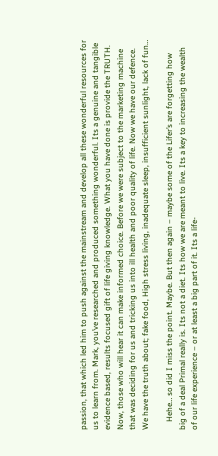passion, that which led him to push against the mainstream and develop all these wonderful resources for us to learn from. Mark, you’ve researched and produced something wonderful. Its a genuine and tangible evidence based, results focused gift of life giving knowledge. What you have done is provide the TRUTH. Now, those who will hear it can make informed choice. Before we were subject to the marketing machine that was deciding for us and tricking us into ill health and poor quality of life. Now we have our defence. We have the truth about; fake food, High stress living, inadequate sleep, insufficient sunlight, lack of fun…

    Hehe… so did I miss the point. Maybe. But then again – maybe some of the Lifer’s are forgetting how big of a deal Primal really is. Its not a diet. Its how we are meant to live. Its a key to increasing the wealth of our life experience – or at least a big part of it. Its a life-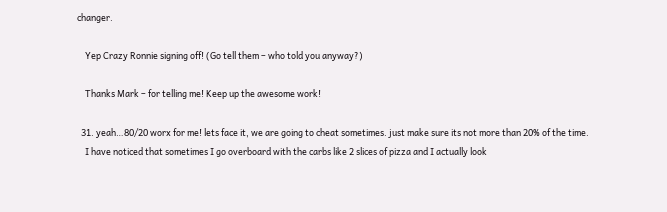changer.

    Yep Crazy Ronnie signing off! (Go tell them – who told you anyway?)

    Thanks Mark – for telling me! Keep up the awesome work!

  31. yeah…80/20 worx for me! lets face it, we are going to cheat sometimes. just make sure its not more than 20% of the time.
    I have noticed that sometimes I go overboard with the carbs like 2 slices of pizza and I actually look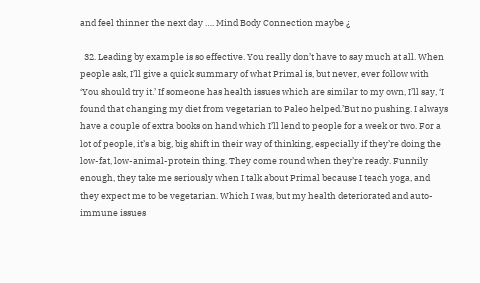and feel thinner the next day …. Mind Body Connection maybe ¿

  32. Leading by example is so effective. You really don’t have to say much at all. When people ask, I’ll give a quick summary of what Primal is, but never, ever follow with ‘You should try it.’ If someone has health issues which are similar to my own, I’ll say, ‘I found that changing my diet from vegetarian to Paleo helped.’But no pushing. I always have a couple of extra books on hand which I’ll lend to people for a week or two. For a lot of people, it’s a big, big shift in their way of thinking, especially if they’re doing the low-fat, low-animal-protein thing. They come round when they’re ready. Funnily enough, they take me seriously when I talk about Primal because I teach yoga, and they expect me to be vegetarian. Which I was, but my health deteriorated and auto-immune issues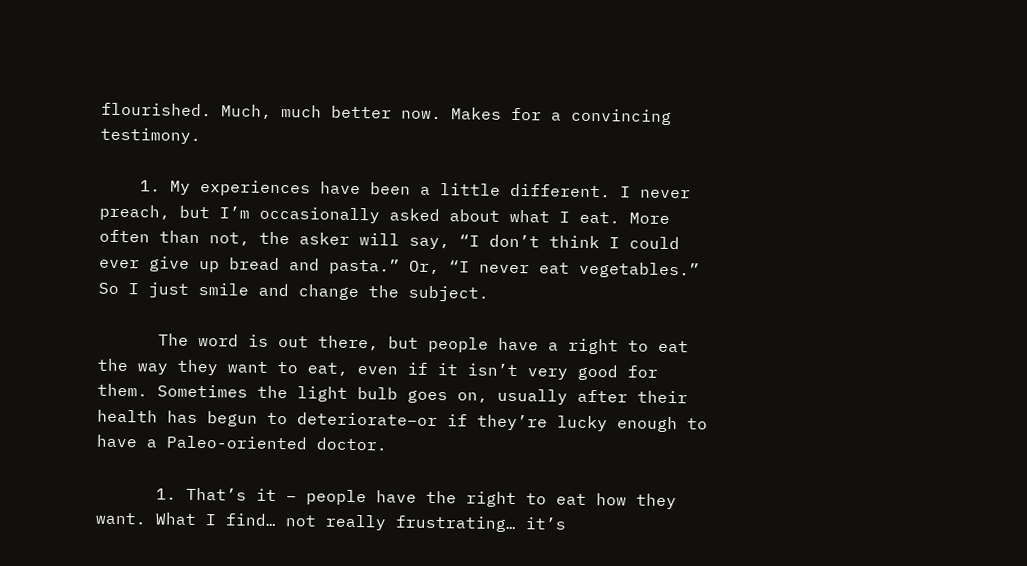flourished. Much, much better now. Makes for a convincing testimony.

    1. My experiences have been a little different. I never preach, but I’m occasionally asked about what I eat. More often than not, the asker will say, “I don’t think I could ever give up bread and pasta.” Or, “I never eat vegetables.” So I just smile and change the subject.

      The word is out there, but people have a right to eat the way they want to eat, even if it isn’t very good for them. Sometimes the light bulb goes on, usually after their health has begun to deteriorate–or if they’re lucky enough to have a Paleo-oriented doctor.

      1. That’s it – people have the right to eat how they want. What I find… not really frustrating… it’s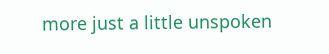more just a little unspoken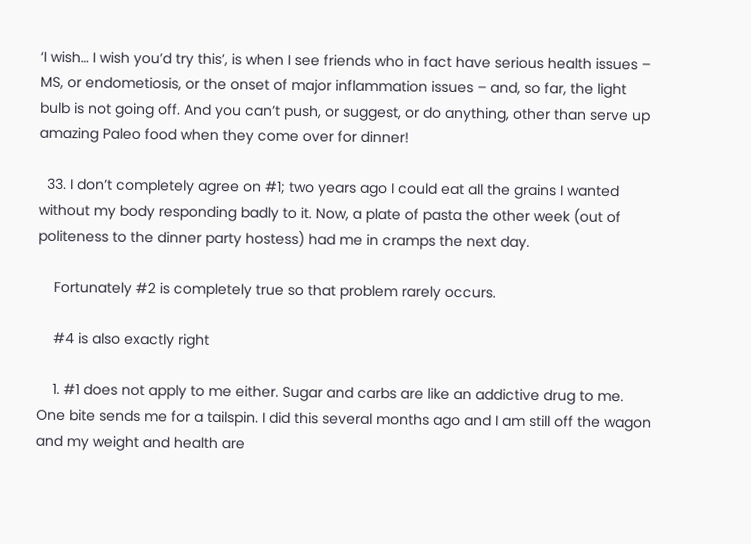‘I wish… I wish you’d try this’, is when I see friends who in fact have serious health issues – MS, or endometiosis, or the onset of major inflammation issues – and, so far, the light bulb is not going off. And you can’t push, or suggest, or do anything, other than serve up amazing Paleo food when they come over for dinner!

  33. I don’t completely agree on #1; two years ago I could eat all the grains I wanted without my body responding badly to it. Now, a plate of pasta the other week (out of politeness to the dinner party hostess) had me in cramps the next day.

    Fortunately #2 is completely true so that problem rarely occurs.

    #4 is also exactly right

    1. #1 does not apply to me either. Sugar and carbs are like an addictive drug to me. One bite sends me for a tailspin. I did this several months ago and I am still off the wagon and my weight and health are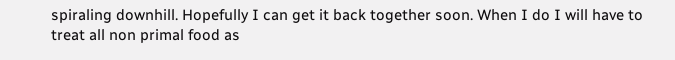spiraling downhill. Hopefully I can get it back together soon. When I do I will have to treat all non primal food as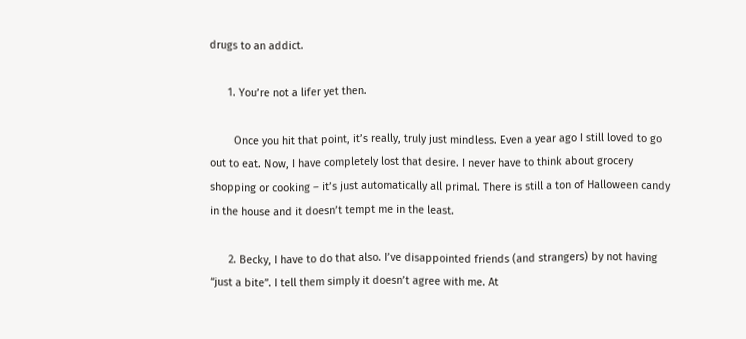drugs to an addict.

      1. You’re not a lifer yet then.

        Once you hit that point, it’s really, truly just mindless. Even a year ago I still loved to go out to eat. Now, I have completely lost that desire. I never have to think about grocery shopping or cooking – it’s just automatically all primal. There is still a ton of Halloween candy in the house and it doesn’t tempt me in the least.

      2. Becky, I have to do that also. I’ve disappointed friends (and strangers) by not having “just a bite”. I tell them simply it doesn’t agree with me. At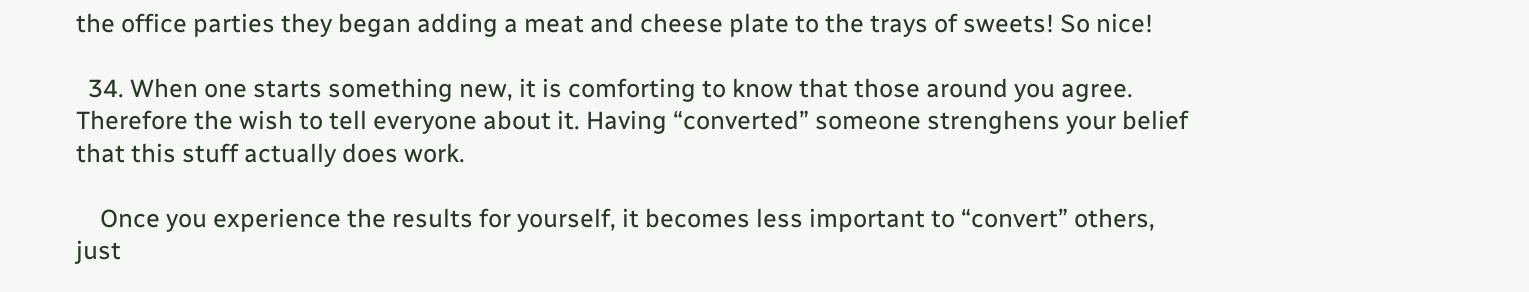the office parties they began adding a meat and cheese plate to the trays of sweets! So nice!

  34. When one starts something new, it is comforting to know that those around you agree. Therefore the wish to tell everyone about it. Having “converted” someone strenghens your belief that this stuff actually does work.

    Once you experience the results for yourself, it becomes less important to “convert” others, just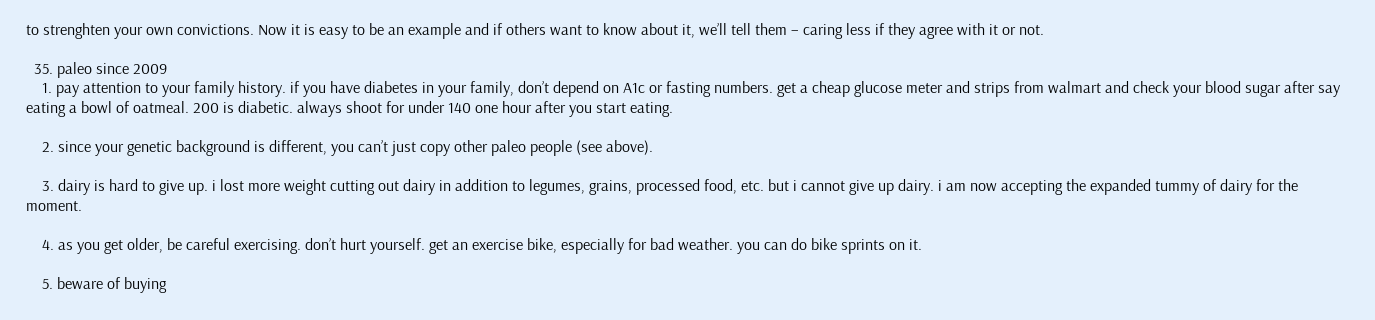to strenghten your own convictions. Now it is easy to be an example and if others want to know about it, we’ll tell them – caring less if they agree with it or not.

  35. paleo since 2009
    1. pay attention to your family history. if you have diabetes in your family, don’t depend on A1c or fasting numbers. get a cheap glucose meter and strips from walmart and check your blood sugar after say eating a bowl of oatmeal. 200 is diabetic. always shoot for under 140 one hour after you start eating.

    2. since your genetic background is different, you can’t just copy other paleo people (see above).

    3. dairy is hard to give up. i lost more weight cutting out dairy in addition to legumes, grains, processed food, etc. but i cannot give up dairy. i am now accepting the expanded tummy of dairy for the moment.

    4. as you get older, be careful exercising. don’t hurt yourself. get an exercise bike, especially for bad weather. you can do bike sprints on it.

    5. beware of buying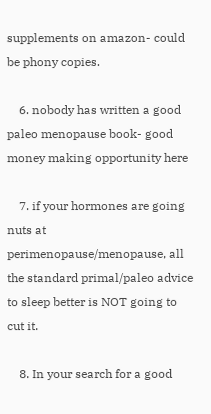supplements on amazon- could be phony copies.

    6. nobody has written a good paleo menopause book- good money making opportunity here

    7. if your hormones are going nuts at perimenopause/menopause, all the standard primal/paleo advice to sleep better is NOT going to cut it.

    8. In your search for a good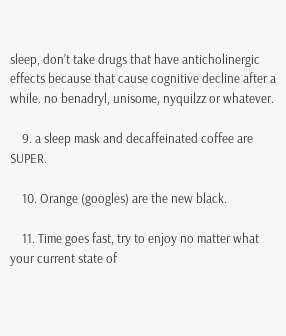sleep, don’t take drugs that have anticholinergic effects because that cause cognitive decline after a while. no benadryl, unisome, nyquilzz or whatever.

    9. a sleep mask and decaffeinated coffee are SUPER.

    10. Orange (googles) are the new black.

    11. Time goes fast, try to enjoy no matter what your current state of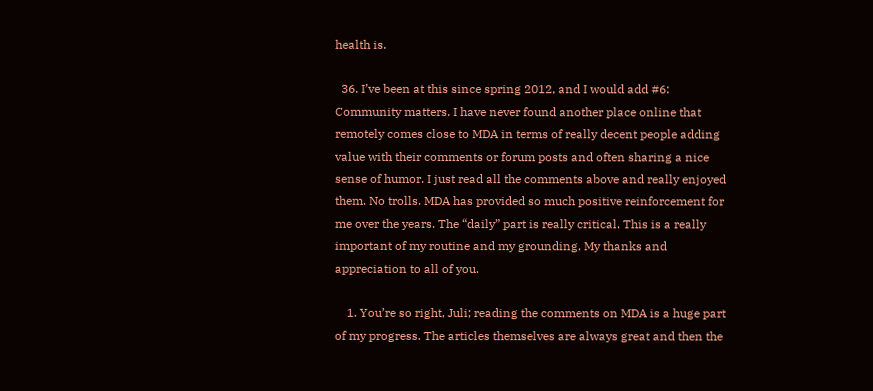health is.

  36. I’ve been at this since spring 2012, and I would add #6: Community matters. I have never found another place online that remotely comes close to MDA in terms of really decent people adding value with their comments or forum posts and often sharing a nice sense of humor. I just read all the comments above and really enjoyed them. No trolls. MDA has provided so much positive reinforcement for me over the years. The “daily” part is really critical. This is a really important of my routine and my grounding. My thanks and appreciation to all of you.

    1. You’re so right, Juli; reading the comments on MDA is a huge part of my progress. The articles themselves are always great and then the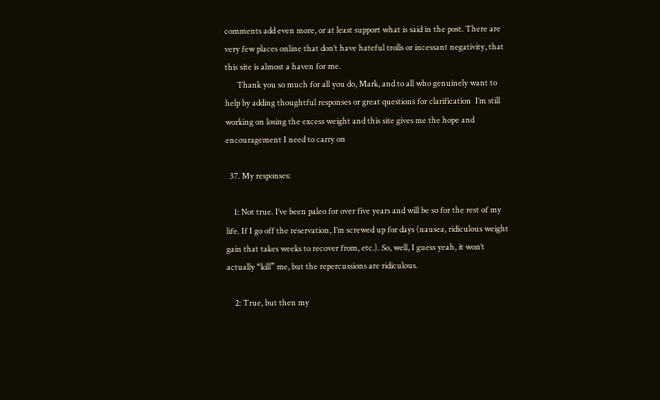comments add even more, or at least support what is said in the post. There are very few places online that don’t have hateful trolls or incessant negativity, that this site is almost a haven for me.
      Thank you so much for all you do, Mark, and to all who genuinely want to help by adding thoughtful responses or great questions for clarification  I’m still working on losing the excess weight and this site gives me the hope and encouragement I need to carry on

  37. My responses:

    1: Not true. I’ve been paleo for over five years and will be so for the rest of my life. If I go off the reservation, I’m screwed up for days (nausea, ridiculous weight gain that takes weeks to recover from, etc.). So, well, I guess yeah, it won’t actually “kill” me, but the repercussions are ridiculous.

    2: True, but then my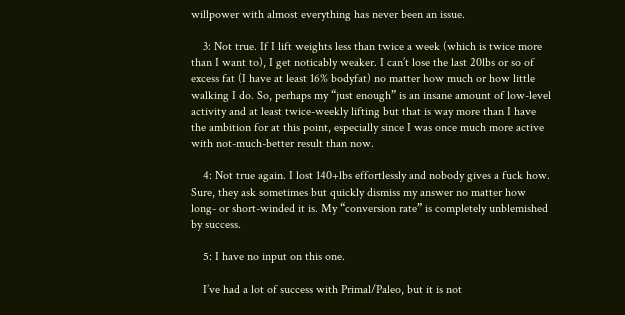willpower with almost everything has never been an issue.

    3: Not true. If I lift weights less than twice a week (which is twice more than I want to), I get noticably weaker. I can’t lose the last 20lbs or so of excess fat (I have at least 16% bodyfat) no matter how much or how little walking I do. So, perhaps my “just enough” is an insane amount of low-level activity and at least twice-weekly lifting but that is way more than I have the ambition for at this point, especially since I was once much more active with not-much-better result than now.

    4: Not true again. I lost 140+lbs effortlessly and nobody gives a fuck how. Sure, they ask sometimes but quickly dismiss my answer no matter how long- or short-winded it is. My “conversion rate” is completely unblemished by success.

    5: I have no input on this one.

    I’ve had a lot of success with Primal/Paleo, but it is not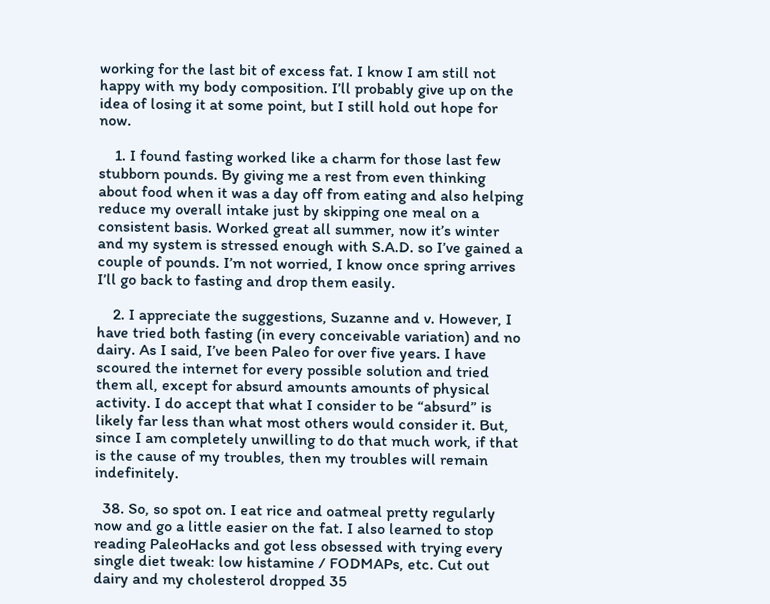working for the last bit of excess fat. I know I am still not happy with my body composition. I’ll probably give up on the idea of losing it at some point, but I still hold out hope for now.

    1. I found fasting worked like a charm for those last few stubborn pounds. By giving me a rest from even thinking about food when it was a day off from eating and also helping reduce my overall intake just by skipping one meal on a consistent basis. Worked great all summer, now it’s winter and my system is stressed enough with S.A.D. so I’ve gained a couple of pounds. I’m not worried, I know once spring arrives I’ll go back to fasting and drop them easily.

    2. I appreciate the suggestions, Suzanne and v. However, I have tried both fasting (in every conceivable variation) and no dairy. As I said, I’ve been Paleo for over five years. I have scoured the internet for every possible solution and tried them all, except for absurd amounts amounts of physical activity. I do accept that what I consider to be “absurd” is likely far less than what most others would consider it. But, since I am completely unwilling to do that much work, if that is the cause of my troubles, then my troubles will remain indefinitely.

  38. So, so spot on. I eat rice and oatmeal pretty regularly now and go a little easier on the fat. I also learned to stop reading PaleoHacks and got less obsessed with trying every single diet tweak: low histamine / FODMAPs, etc. Cut out dairy and my cholesterol dropped 35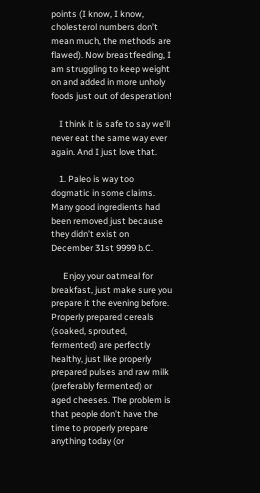points (I know, I know, cholesterol numbers don’t mean much, the methods are flawed). Now breastfeeding, I am struggling to keep weight on and added in more unholy foods just out of desperation!

    I think it is safe to say we’ll never eat the same way ever again. And I just love that.

    1. Paleo is way too dogmatic in some claims. Many good ingredients had been removed just because they didn’t exist on December 31st 9999 b.C.

      Enjoy your oatmeal for breakfast, just make sure you prepare it the evening before. Properly prepared cereals (soaked, sprouted, fermented) are perfectly healthy, just like properly prepared pulses and raw milk (preferably fermented) or aged cheeses. The problem is that people don’t have the time to properly prepare anything today (or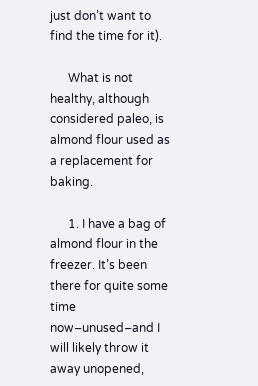just don’t want to find the time for it).

      What is not healthy, although considered paleo, is almond flour used as a replacement for baking.

      1. I have a bag of almond flour in the freezer. It’s been there for quite some time now–unused–and I will likely throw it away unopened,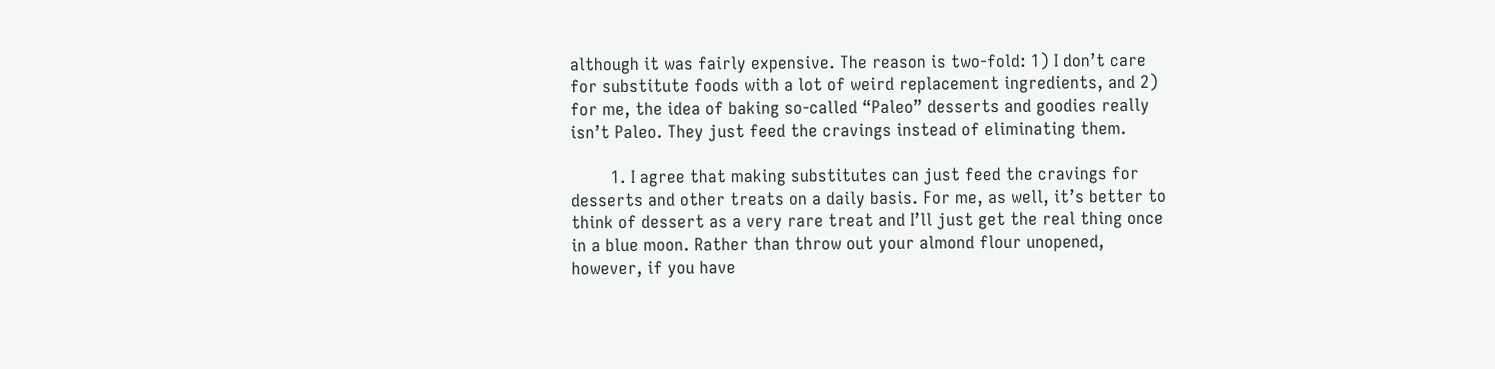although it was fairly expensive. The reason is two-fold: 1) I don’t care for substitute foods with a lot of weird replacement ingredients, and 2) for me, the idea of baking so-called “Paleo” desserts and goodies really isn’t Paleo. They just feed the cravings instead of eliminating them.

        1. I agree that making substitutes can just feed the cravings for desserts and other treats on a daily basis. For me, as well, it’s better to think of dessert as a very rare treat and I’ll just get the real thing once in a blue moon. Rather than throw out your almond flour unopened, however, if you have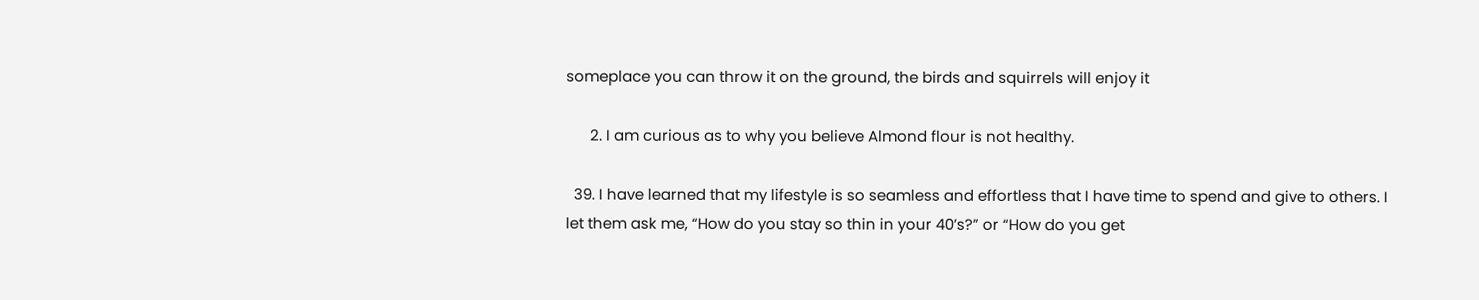someplace you can throw it on the ground, the birds and squirrels will enjoy it

      2. I am curious as to why you believe Almond flour is not healthy.

  39. I have learned that my lifestyle is so seamless and effortless that I have time to spend and give to others. I let them ask me, “How do you stay so thin in your 40’s?” or “How do you get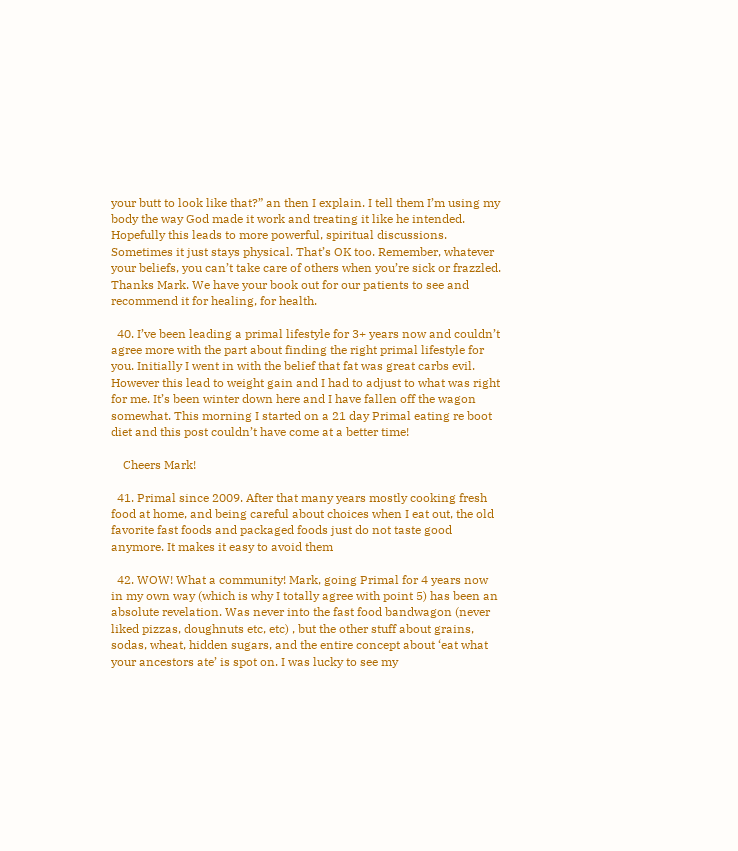your butt to look like that?” an then I explain. I tell them I’m using my body the way God made it work and treating it like he intended. Hopefully this leads to more powerful, spiritual discussions. Sometimes it just stays physical. That’s OK too. Remember, whatever your beliefs, you can’t take care of others when you’re sick or frazzled. Thanks Mark. We have your book out for our patients to see and recommend it for healing, for health.

  40. I’ve been leading a primal lifestyle for 3+ years now and couldn’t agree more with the part about finding the right primal lifestyle for you. Initially I went in with the belief that fat was great carbs evil. However this lead to weight gain and I had to adjust to what was right for me. It’s been winter down here and I have fallen off the wagon somewhat. This morning I started on a 21 day Primal eating re boot diet and this post couldn’t have come at a better time!

    Cheers Mark!

  41. Primal since 2009. After that many years mostly cooking fresh food at home, and being careful about choices when I eat out, the old favorite fast foods and packaged foods just do not taste good anymore. It makes it easy to avoid them

  42. WOW! What a community! Mark, going Primal for 4 years now in my own way (which is why I totally agree with point 5) has been an absolute revelation. Was never into the fast food bandwagon (never liked pizzas, doughnuts etc, etc) , but the other stuff about grains, sodas, wheat, hidden sugars, and the entire concept about ‘eat what your ancestors ate’ is spot on. I was lucky to see my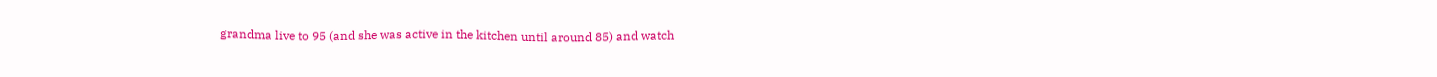grandma live to 95 (and she was active in the kitchen until around 85) and watch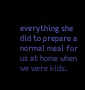everything she did to prepare a normal meal for us at home when we were kids.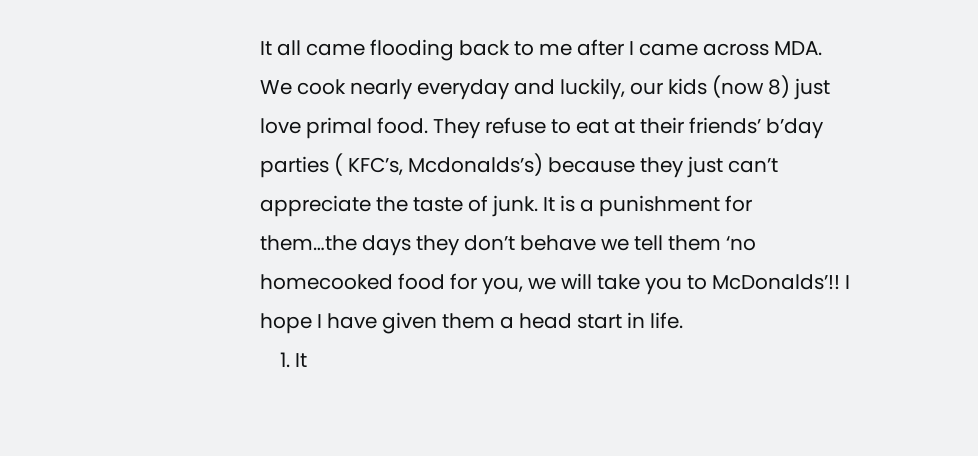It all came flooding back to me after I came across MDA. We cook nearly everyday and luckily, our kids (now 8) just love primal food. They refuse to eat at their friends’ b’day parties ( KFC’s, Mcdonalds’s) because they just can’t appreciate the taste of junk. It is a punishment for them…the days they don’t behave we tell them ‘no homecooked food for you, we will take you to McDonalds’!! I hope I have given them a head start in life.
    1. It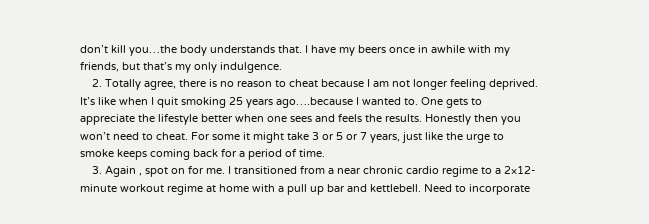don’t kill you…the body understands that. I have my beers once in awhile with my friends, but that’s my only indulgence.
    2. Totally agree, there is no reason to cheat because I am not longer feeling deprived. It’s like when I quit smoking 25 years ago….because I wanted to. One gets to appreciate the lifestyle better when one sees and feels the results. Honestly then you won’t need to cheat. For some it might take 3 or 5 or 7 years, just like the urge to smoke keeps coming back for a period of time.
    3. Again , spot on for me. I transitioned from a near chronic cardio regime to a 2×12-minute workout regime at home with a pull up bar and kettlebell. Need to incorporate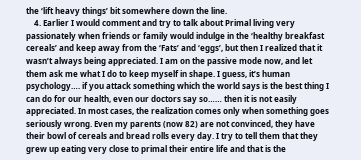the ‘lift heavy things’ bit somewhere down the line.
    4. Earlier I would comment and try to talk about Primal living very passionately when friends or family would indulge in the ‘healthy breakfast cereals’ and keep away from the ‘Fats’ and ‘eggs’, but then I realized that it wasn’t always being appreciated. I am on the passive mode now, and let them ask me what I do to keep myself in shape. I guess, it’s human psychology…. if you attack something which the world says is the best thing I can do for our health, even our doctors say so…… then it is not easily appreciated. In most cases, the realization comes only when something goes seriously wrong. Even my parents (now 82) are not convinced, they have their bowl of cereals and bread rolls every day. I try to tell them that they grew up eating very close to primal their entire life and that is the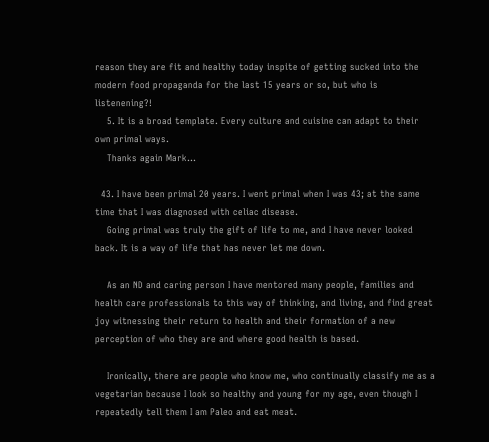reason they are fit and healthy today inspite of getting sucked into the modern food propaganda for the last 15 years or so, but who is listenening?!
    5. It is a broad template. Every culture and cuisine can adapt to their own primal ways.
    Thanks again Mark…

  43. I have been primal 20 years. I went primal when I was 43; at the same time that I was diagnosed with celiac disease.
    Going primal was truly the gift of life to me, and I have never looked back. It is a way of life that has never let me down.

    As an ND and caring person I have mentored many people, families and health care professionals to this way of thinking, and living, and find great joy witnessing their return to health and their formation of a new perception of who they are and where good health is based.

    Ironically, there are people who know me, who continually classify me as a vegetarian because I look so healthy and young for my age, even though I repeatedly tell them I am Paleo and eat meat.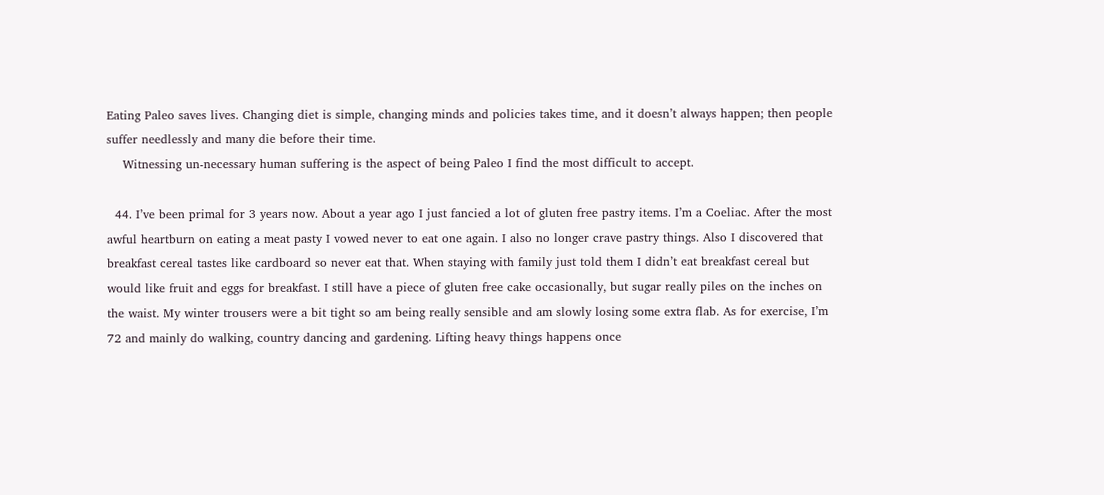Eating Paleo saves lives. Changing diet is simple, changing minds and policies takes time, and it doesn’t always happen; then people suffer needlessly and many die before their time.
    Witnessing un-necessary human suffering is the aspect of being Paleo I find the most difficult to accept.

  44. I’ve been primal for 3 years now. About a year ago I just fancied a lot of gluten free pastry items. I’m a Coeliac. After the most awful heartburn on eating a meat pasty I vowed never to eat one again. I also no longer crave pastry things. Also I discovered that breakfast cereal tastes like cardboard so never eat that. When staying with family just told them I didn’t eat breakfast cereal but would like fruit and eggs for breakfast. I still have a piece of gluten free cake occasionally, but sugar really piles on the inches on the waist. My winter trousers were a bit tight so am being really sensible and am slowly losing some extra flab. As for exercise, I’m 72 and mainly do walking, country dancing and gardening. Lifting heavy things happens once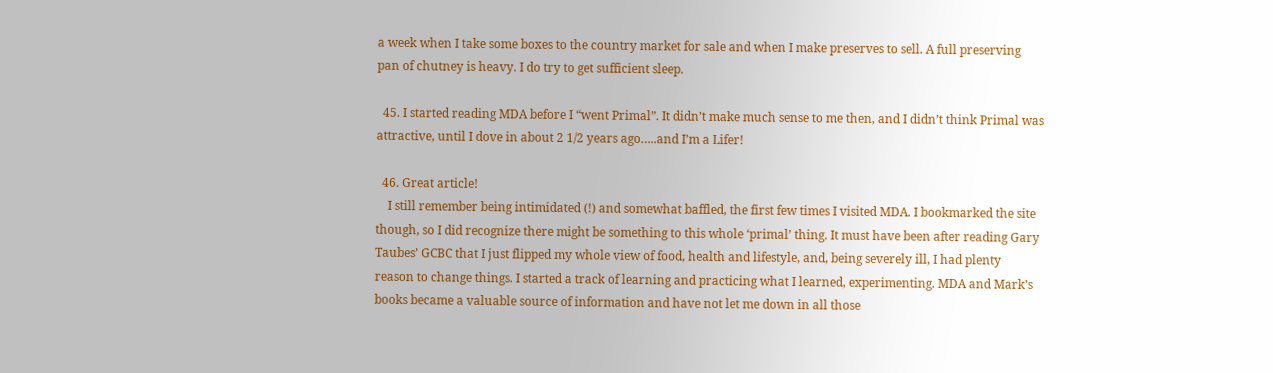a week when I take some boxes to the country market for sale and when I make preserves to sell. A full preserving pan of chutney is heavy. I do try to get sufficient sleep.

  45. I started reading MDA before I “went Primal”. It didn’t make much sense to me then, and I didn’t think Primal was attractive, until I dove in about 2 1/2 years ago…..and I’m a Lifer!

  46. Great article!
    I still remember being intimidated (!) and somewhat baffled, the first few times I visited MDA. I bookmarked the site though, so I did recognize there might be something to this whole ‘primal’ thing. It must have been after reading Gary Taubes’ GCBC that I just flipped my whole view of food, health and lifestyle, and, being severely ill, I had plenty reason to change things. I started a track of learning and practicing what I learned, experimenting. MDA and Mark’s books became a valuable source of information and have not let me down in all those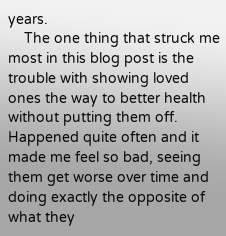years.
    The one thing that struck me most in this blog post is the trouble with showing loved ones the way to better health without putting them off. Happened quite often and it made me feel so bad, seeing them get worse over time and doing exactly the opposite of what they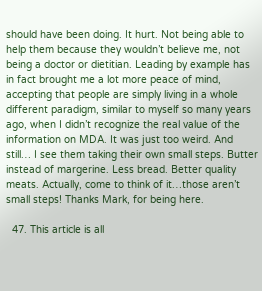should have been doing. It hurt. Not being able to help them because they wouldn’t believe me, not being a doctor or dietitian. Leading by example has in fact brought me a lot more peace of mind, accepting that people are simply living in a whole different paradigm, similar to myself so many years ago, when I didn’t recognize the real value of the information on MDA. It was just too weird. And still… I see them taking their own small steps. Butter instead of margerine. Less bread. Better quality meats. Actually, come to think of it…those aren’t small steps! Thanks Mark, for being here.

  47. This article is all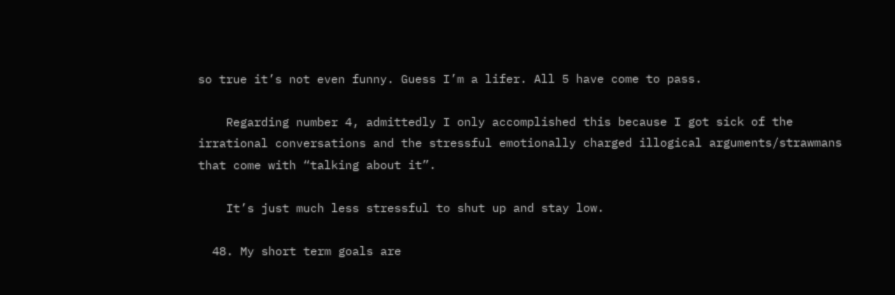so true it’s not even funny. Guess I’m a lifer. All 5 have come to pass.

    Regarding number 4, admittedly I only accomplished this because I got sick of the irrational conversations and the stressful emotionally charged illogical arguments/strawmans that come with “talking about it”.

    It’s just much less stressful to shut up and stay low.

  48. My short term goals are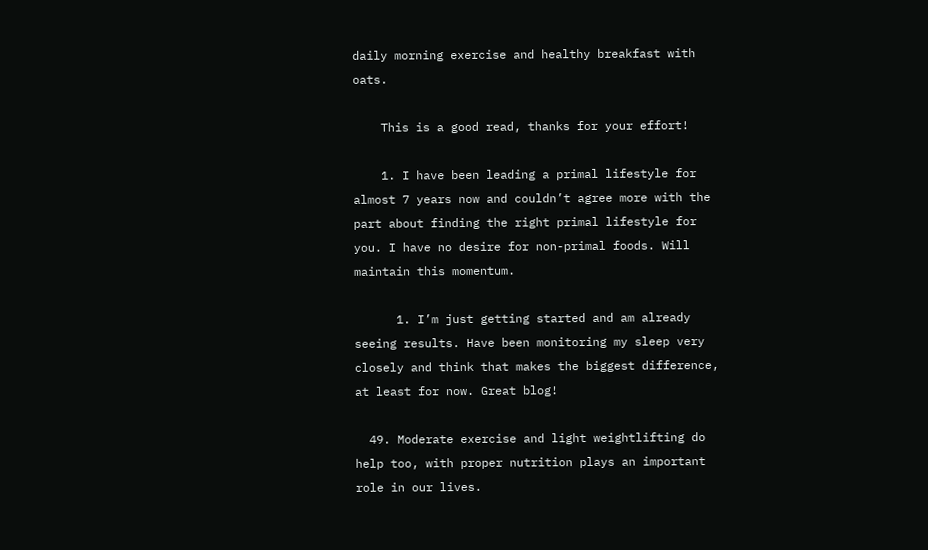daily morning exercise and healthy breakfast with oats.

    This is a good read, thanks for your effort!

    1. I have been leading a primal lifestyle for almost 7 years now and couldn’t agree more with the part about finding the right primal lifestyle for you. I have no desire for non-primal foods. Will maintain this momentum.

      1. I’m just getting started and am already seeing results. Have been monitoring my sleep very closely and think that makes the biggest difference, at least for now. Great blog!

  49. Moderate exercise and light weightlifting do help too, with proper nutrition plays an important role in our lives.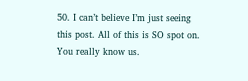50. I can’t believe I’m just seeing this post. All of this is SO spot on. You really know us.